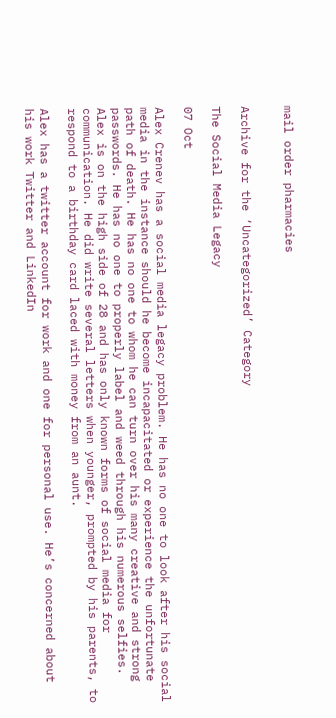mail order pharmacies


Archive for the ‘Uncategorized’ Category

The Social Media Legacy

07 Oct

Alex Crenev has a social media legacy problem. He has no one to look after his social media in the instance should he become incapacitated or experience the unfortunate path of death. He has no one to whom he can turn over his many creative and strong passwords. He has no one to properly label and weed through his numerous selfies. Alex is on the high side of 28 and has only known forms of social media for communication. He did write several letters when younger, prompted by his parents, to respond to a birthday card laced with money from an aunt.

Alex has a twitter account for work and one for personal use. He’s concerned about his work Twitter and LinkedIn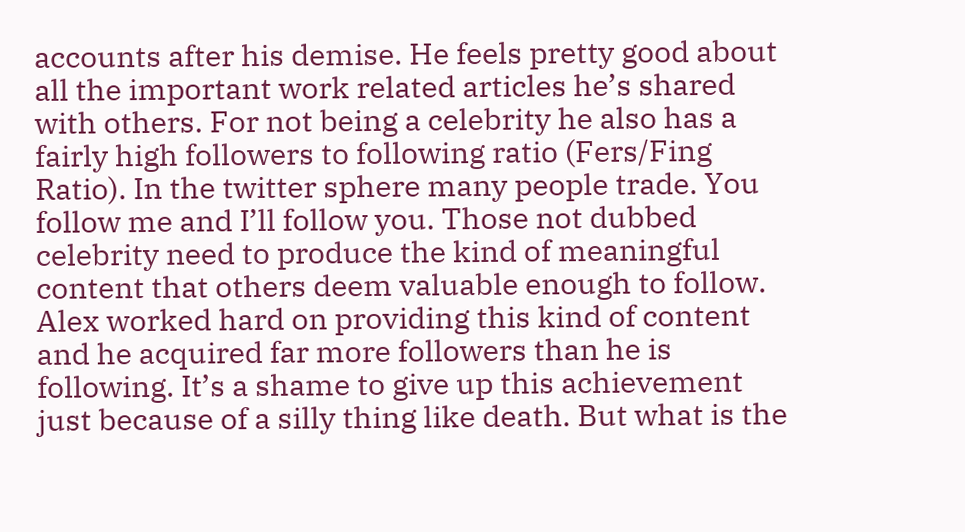accounts after his demise. He feels pretty good about all the important work related articles he’s shared with others. For not being a celebrity he also has a fairly high followers to following ratio (Fers/Fing Ratio). In the twitter sphere many people trade. You follow me and I’ll follow you. Those not dubbed celebrity need to produce the kind of meaningful content that others deem valuable enough to follow. Alex worked hard on providing this kind of content and he acquired far more followers than he is following. It’s a shame to give up this achievement just because of a silly thing like death. But what is the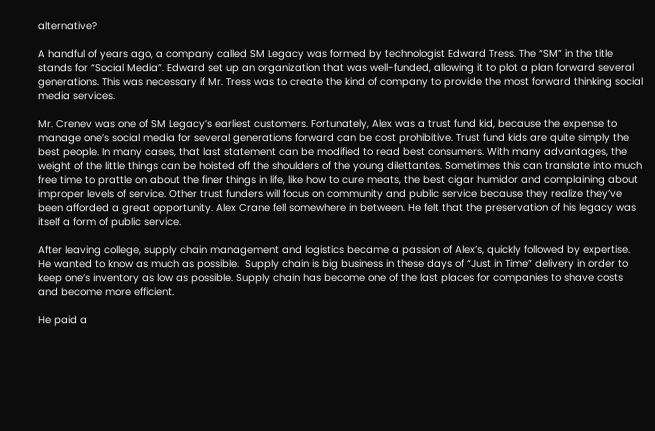alternative?

A handful of years ago, a company called SM Legacy was formed by technologist Edward Tress. The “SM” in the title stands for “Social Media”. Edward set up an organization that was well-funded, allowing it to plot a plan forward several generations. This was necessary if Mr. Tress was to create the kind of company to provide the most forward thinking social media services.

Mr. Crenev was one of SM Legacy’s earliest customers. Fortunately, Alex was a trust fund kid, because the expense to manage one’s social media for several generations forward can be cost prohibitive. Trust fund kids are quite simply the best people. In many cases, that last statement can be modified to read best consumers. With many advantages, the weight of the little things can be hoisted off the shoulders of the young dilettantes. Sometimes this can translate into much free time to prattle on about the finer things in life, like how to cure meats, the best cigar humidor and complaining about improper levels of service. Other trust funders will focus on community and public service because they realize they’ve been afforded a great opportunity. Alex Crane fell somewhere in between. He felt that the preservation of his legacy was itself a form of public service.

After leaving college, supply chain management and logistics became a passion of Alex’s, quickly followed by expertise. He wanted to know as much as possible.  Supply chain is big business in these days of “Just in Time” delivery in order to keep one’s inventory as low as possible. Supply chain has become one of the last places for companies to shave costs and become more efficient.

He paid a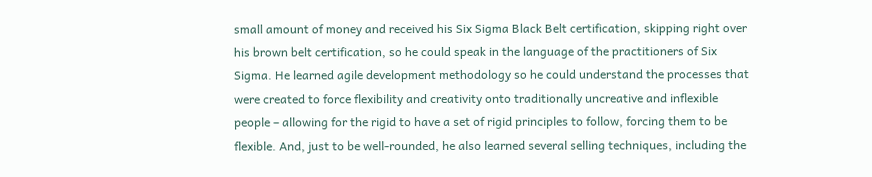small amount of money and received his Six Sigma Black Belt certification, skipping right over his brown belt certification, so he could speak in the language of the practitioners of Six Sigma. He learned agile development methodology so he could understand the processes that were created to force flexibility and creativity onto traditionally uncreative and inflexible people – allowing for the rigid to have a set of rigid principles to follow, forcing them to be flexible. And, just to be well-rounded, he also learned several selling techniques, including the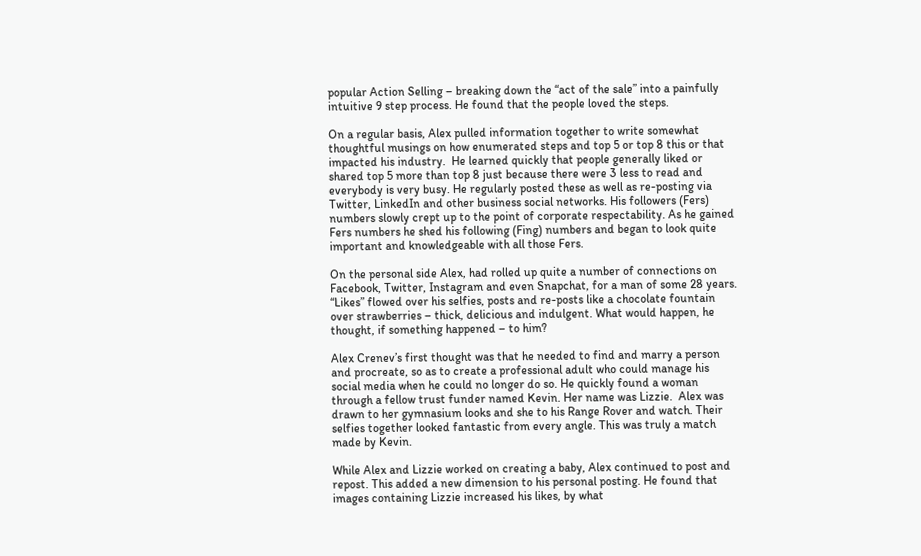popular Action Selling – breaking down the “act of the sale” into a painfully intuitive 9 step process. He found that the people loved the steps.

On a regular basis, Alex pulled information together to write somewhat thoughtful musings on how enumerated steps and top 5 or top 8 this or that impacted his industry.  He learned quickly that people generally liked or shared top 5 more than top 8 just because there were 3 less to read and everybody is very busy. He regularly posted these as well as re-posting via Twitter, LinkedIn and other business social networks. His followers (Fers) numbers slowly crept up to the point of corporate respectability. As he gained Fers numbers he shed his following (Fing) numbers and began to look quite important and knowledgeable with all those Fers.

On the personal side Alex, had rolled up quite a number of connections on Facebook, Twitter, Instagram and even Snapchat, for a man of some 28 years. “Likes” flowed over his selfies, posts and re-posts like a chocolate fountain over strawberries – thick, delicious and indulgent. What would happen, he thought, if something happened – to him?

Alex Crenev’s first thought was that he needed to find and marry a person and procreate, so as to create a professional adult who could manage his social media when he could no longer do so. He quickly found a woman through a fellow trust funder named Kevin. Her name was Lizzie.  Alex was drawn to her gymnasium looks and she to his Range Rover and watch. Their selfies together looked fantastic from every angle. This was truly a match made by Kevin.

While Alex and Lizzie worked on creating a baby, Alex continued to post and repost. This added a new dimension to his personal posting. He found that images containing Lizzie increased his likes, by what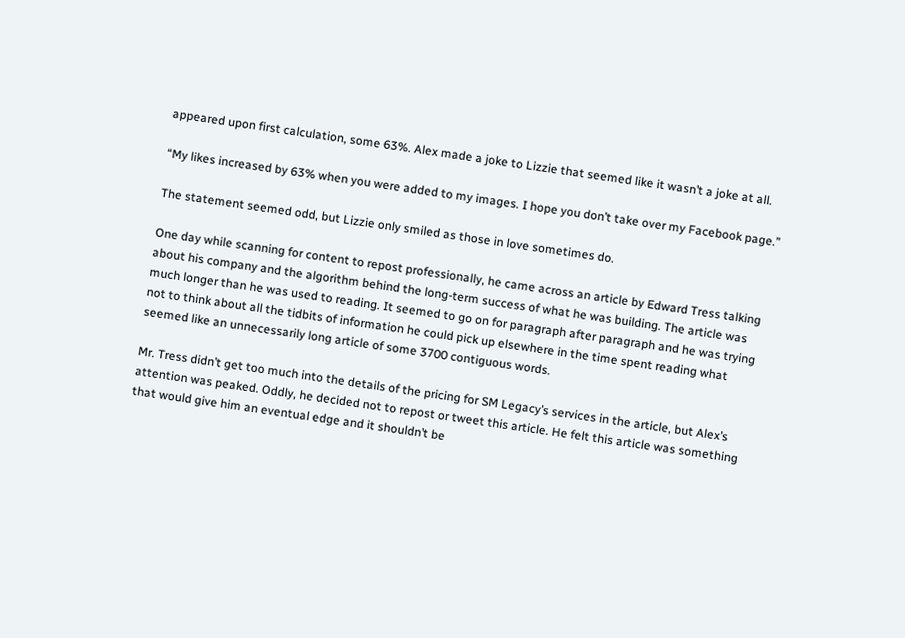appeared upon first calculation, some 63%. Alex made a joke to Lizzie that seemed like it wasn’t a joke at all.

“My likes increased by 63% when you were added to my images. I hope you don’t take over my Facebook page.”

The statement seemed odd, but Lizzie only smiled as those in love sometimes do.

One day while scanning for content to repost professionally, he came across an article by Edward Tress talking about his company and the algorithm behind the long-term success of what he was building. The article was much longer than he was used to reading. It seemed to go on for paragraph after paragraph and he was trying not to think about all the tidbits of information he could pick up elsewhere in the time spent reading what seemed like an unnecessarily long article of some 3700 contiguous words.

Mr. Tress didn’t get too much into the details of the pricing for SM Legacy’s services in the article, but Alex’s attention was peaked. Oddly, he decided not to repost or tweet this article. He felt this article was something that would give him an eventual edge and it shouldn’t be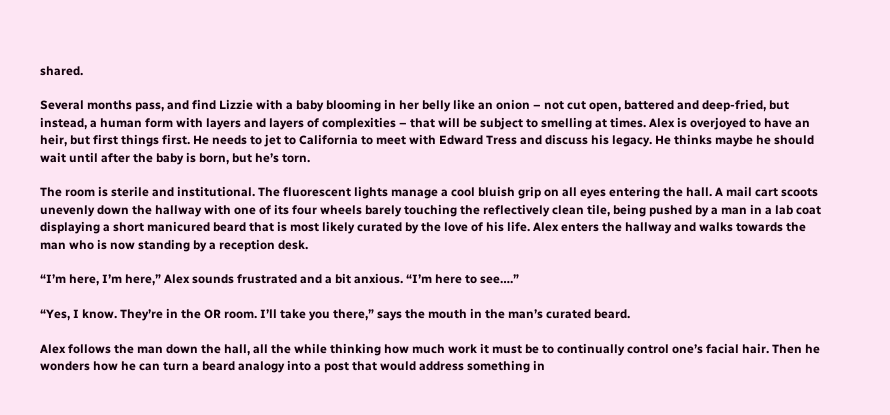shared.

Several months pass, and find Lizzie with a baby blooming in her belly like an onion – not cut open, battered and deep-fried, but instead, a human form with layers and layers of complexities – that will be subject to smelling at times. Alex is overjoyed to have an heir, but first things first. He needs to jet to California to meet with Edward Tress and discuss his legacy. He thinks maybe he should wait until after the baby is born, but he’s torn.

The room is sterile and institutional. The fluorescent lights manage a cool bluish grip on all eyes entering the hall. A mail cart scoots unevenly down the hallway with one of its four wheels barely touching the reflectively clean tile, being pushed by a man in a lab coat displaying a short manicured beard that is most likely curated by the love of his life. Alex enters the hallway and walks towards the man who is now standing by a reception desk.

“I’m here, I’m here,” Alex sounds frustrated and a bit anxious. “I’m here to see….”

“Yes, I know. They’re in the OR room. I’ll take you there,” says the mouth in the man’s curated beard.

Alex follows the man down the hall, all the while thinking how much work it must be to continually control one’s facial hair. Then he wonders how he can turn a beard analogy into a post that would address something in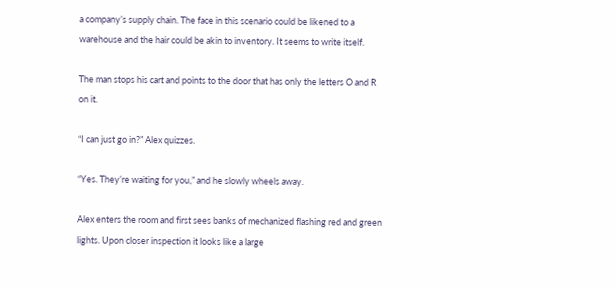a company’s supply chain. The face in this scenario could be likened to a warehouse and the hair could be akin to inventory. It seems to write itself.

The man stops his cart and points to the door that has only the letters O and R on it.

“I can just go in?” Alex quizzes.

“Yes. They’re waiting for you,” and he slowly wheels away.

Alex enters the room and first sees banks of mechanized flashing red and green lights. Upon closer inspection it looks like a large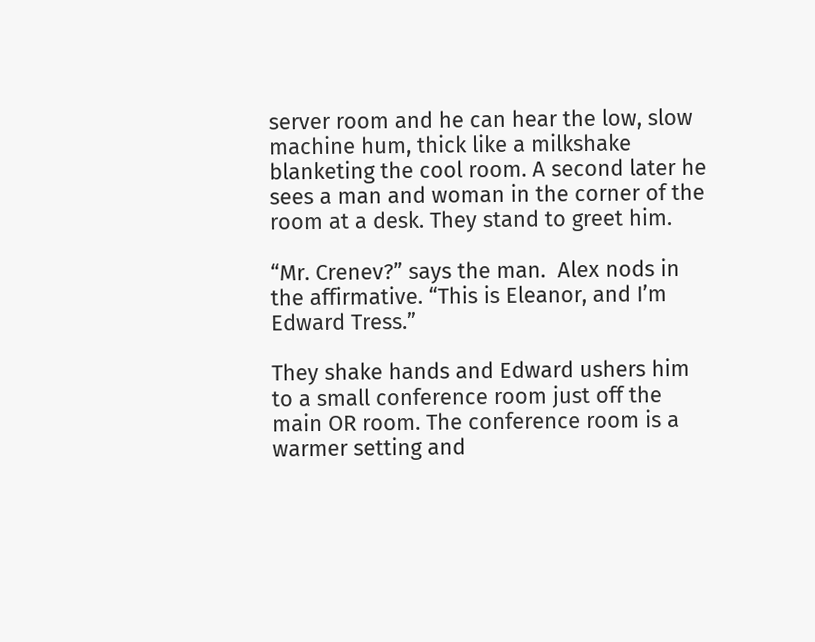server room and he can hear the low, slow machine hum, thick like a milkshake blanketing the cool room. A second later he sees a man and woman in the corner of the room at a desk. They stand to greet him.

“Mr. Crenev?” says the man.  Alex nods in the affirmative. “This is Eleanor, and I’m Edward Tress.”

They shake hands and Edward ushers him to a small conference room just off the main OR room. The conference room is a warmer setting and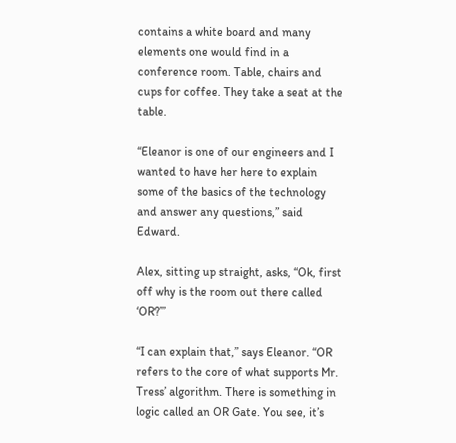contains a white board and many elements one would find in a conference room. Table, chairs and cups for coffee. They take a seat at the table.

“Eleanor is one of our engineers and I wanted to have her here to explain some of the basics of the technology and answer any questions,” said Edward.

Alex, sitting up straight, asks, “Ok, first off why is the room out there called ‘OR?’”

“I can explain that,” says Eleanor. “OR refers to the core of what supports Mr. Tress’ algorithm. There is something in logic called an OR Gate. You see, it’s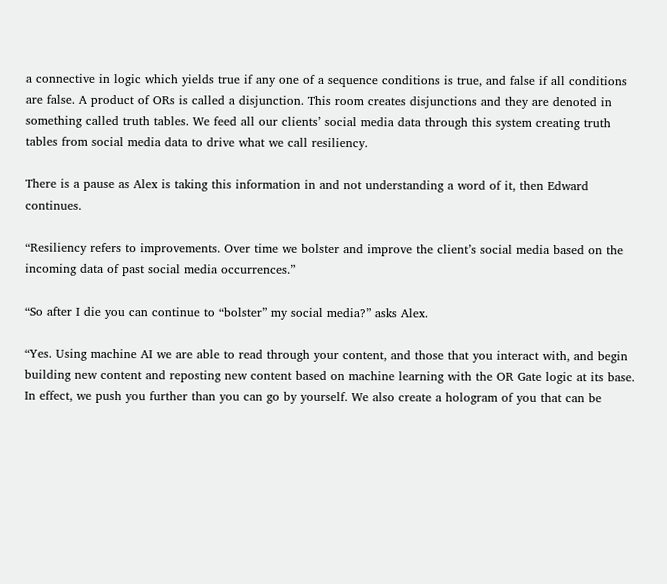a connective in logic which yields true if any one of a sequence conditions is true, and false if all conditions are false. A product of ORs is called a disjunction. This room creates disjunctions and they are denoted in something called truth tables. We feed all our clients’ social media data through this system creating truth tables from social media data to drive what we call resiliency.

There is a pause as Alex is taking this information in and not understanding a word of it, then Edward continues.

“Resiliency refers to improvements. Over time we bolster and improve the client’s social media based on the incoming data of past social media occurrences.”

“So after I die you can continue to “bolster” my social media?” asks Alex.

“Yes. Using machine AI we are able to read through your content, and those that you interact with, and begin building new content and reposting new content based on machine learning with the OR Gate logic at its base.  In effect, we push you further than you can go by yourself. We also create a hologram of you that can be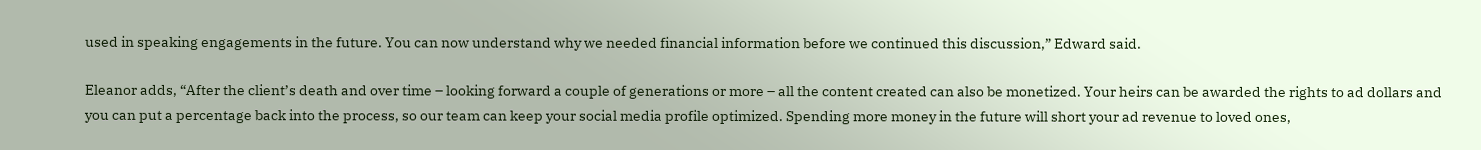used in speaking engagements in the future. You can now understand why we needed financial information before we continued this discussion,” Edward said.

Eleanor adds, “After the client’s death and over time – looking forward a couple of generations or more – all the content created can also be monetized. Your heirs can be awarded the rights to ad dollars and you can put a percentage back into the process, so our team can keep your social media profile optimized. Spending more money in the future will short your ad revenue to loved ones,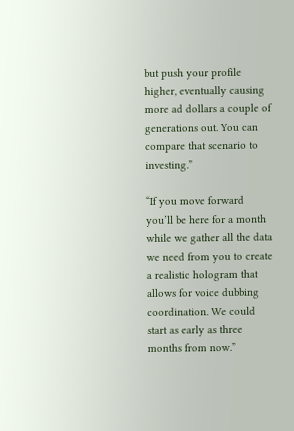but push your profile higher, eventually causing more ad dollars a couple of generations out. You can compare that scenario to investing.”

“If you move forward you’ll be here for a month while we gather all the data we need from you to create a realistic hologram that allows for voice dubbing coordination. We could start as early as three months from now.”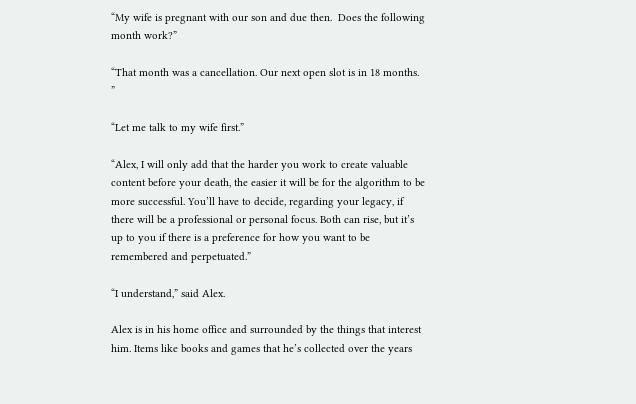“My wife is pregnant with our son and due then.  Does the following month work?”

“That month was a cancellation. Our next open slot is in 18 months. ”

“Let me talk to my wife first.”

“Alex, I will only add that the harder you work to create valuable content before your death, the easier it will be for the algorithm to be more successful. You’ll have to decide, regarding your legacy, if there will be a professional or personal focus. Both can rise, but it’s up to you if there is a preference for how you want to be remembered and perpetuated.”

“I understand,” said Alex.

Alex is in his home office and surrounded by the things that interest him. Items like books and games that he’s collected over the years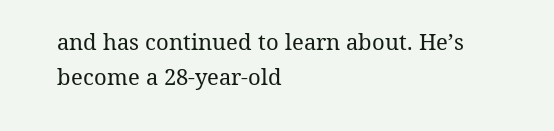and has continued to learn about. He’s become a 28-year-old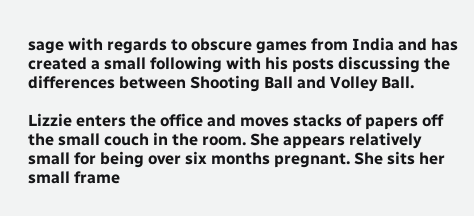sage with regards to obscure games from India and has created a small following with his posts discussing the differences between Shooting Ball and Volley Ball.

Lizzie enters the office and moves stacks of papers off the small couch in the room. She appears relatively small for being over six months pregnant. She sits her small frame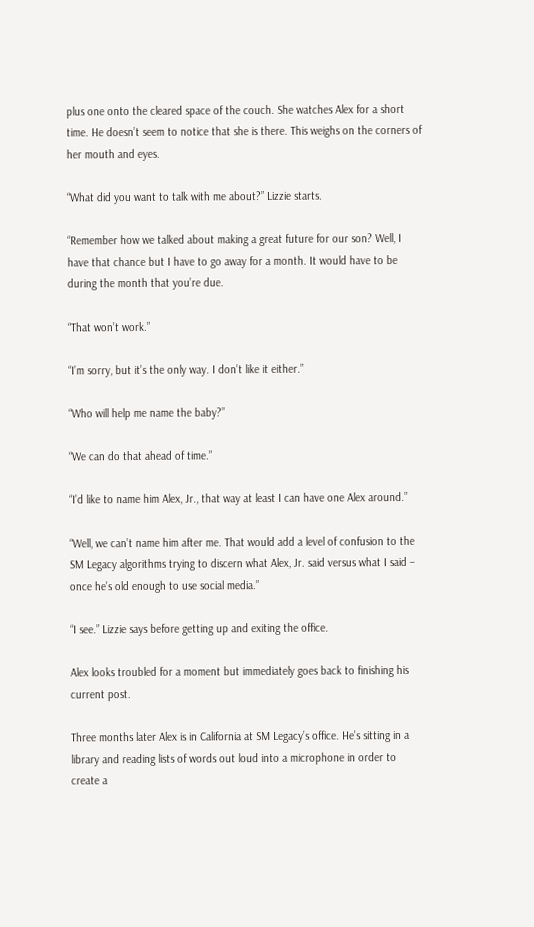plus one onto the cleared space of the couch. She watches Alex for a short time. He doesn’t seem to notice that she is there. This weighs on the corners of her mouth and eyes.

“What did you want to talk with me about?” Lizzie starts.

“Remember how we talked about making a great future for our son? Well, I have that chance but I have to go away for a month. It would have to be during the month that you’re due.

“That won’t work.”

“I’m sorry, but it’s the only way. I don’t like it either.”

“Who will help me name the baby?”

“We can do that ahead of time.”

“I’d like to name him Alex, Jr., that way at least I can have one Alex around.”

“Well, we can’t name him after me. That would add a level of confusion to the SM Legacy algorithms trying to discern what Alex, Jr. said versus what I said – once he’s old enough to use social media.”

“I see.” Lizzie says before getting up and exiting the office.

Alex looks troubled for a moment but immediately goes back to finishing his current post.

Three months later Alex is in California at SM Legacy’s office. He’s sitting in a library and reading lists of words out loud into a microphone in order to create a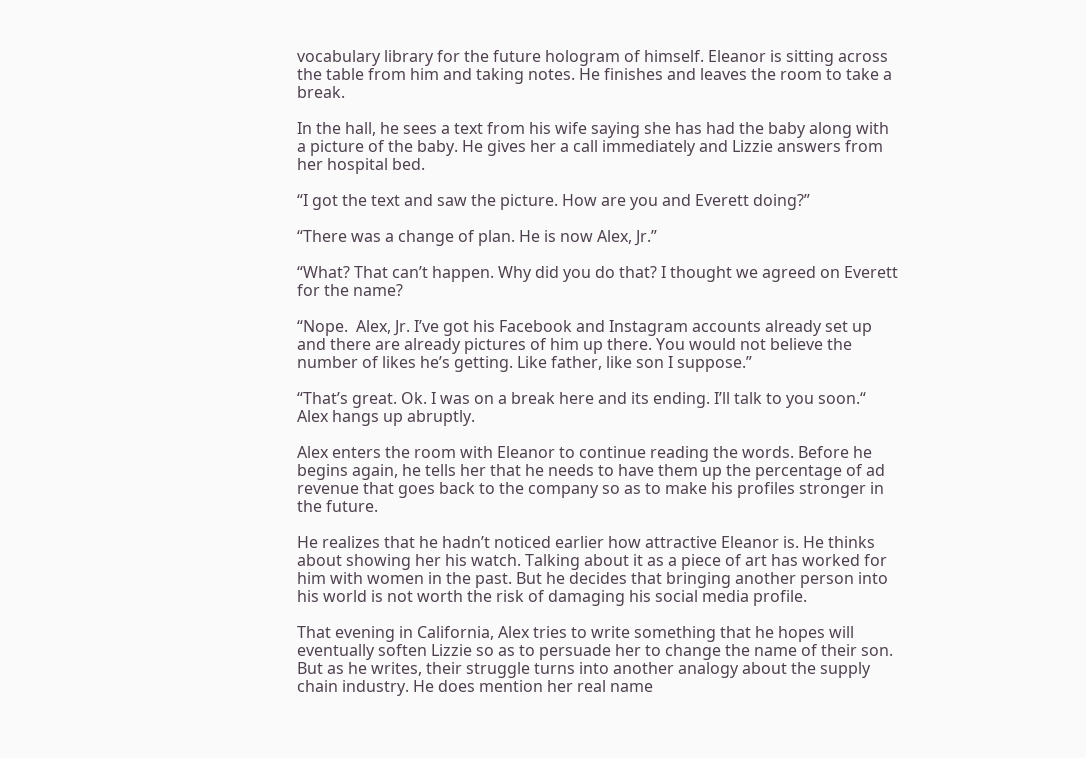vocabulary library for the future hologram of himself. Eleanor is sitting across the table from him and taking notes. He finishes and leaves the room to take a break.

In the hall, he sees a text from his wife saying she has had the baby along with a picture of the baby. He gives her a call immediately and Lizzie answers from her hospital bed.

“I got the text and saw the picture. How are you and Everett doing?”

“There was a change of plan. He is now Alex, Jr.”

“What? That can’t happen. Why did you do that? I thought we agreed on Everett for the name?

“Nope.  Alex, Jr. I’ve got his Facebook and Instagram accounts already set up and there are already pictures of him up there. You would not believe the number of likes he’s getting. Like father, like son I suppose.”

“That’s great. Ok. I was on a break here and its ending. I’ll talk to you soon.“  Alex hangs up abruptly.

Alex enters the room with Eleanor to continue reading the words. Before he begins again, he tells her that he needs to have them up the percentage of ad revenue that goes back to the company so as to make his profiles stronger in the future.

He realizes that he hadn’t noticed earlier how attractive Eleanor is. He thinks about showing her his watch. Talking about it as a piece of art has worked for him with women in the past. But he decides that bringing another person into his world is not worth the risk of damaging his social media profile.

That evening in California, Alex tries to write something that he hopes will eventually soften Lizzie so as to persuade her to change the name of their son. But as he writes, their struggle turns into another analogy about the supply chain industry. He does mention her real name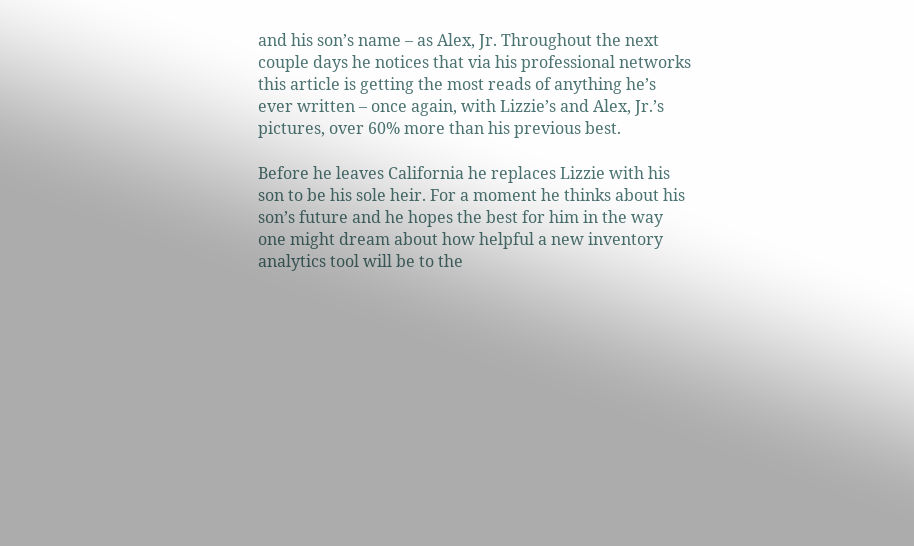and his son’s name – as Alex, Jr. Throughout the next couple days he notices that via his professional networks this article is getting the most reads of anything he’s ever written – once again, with Lizzie’s and Alex, Jr.’s pictures, over 60% more than his previous best.

Before he leaves California he replaces Lizzie with his son to be his sole heir. For a moment he thinks about his son’s future and he hopes the best for him in the way one might dream about how helpful a new inventory analytics tool will be to the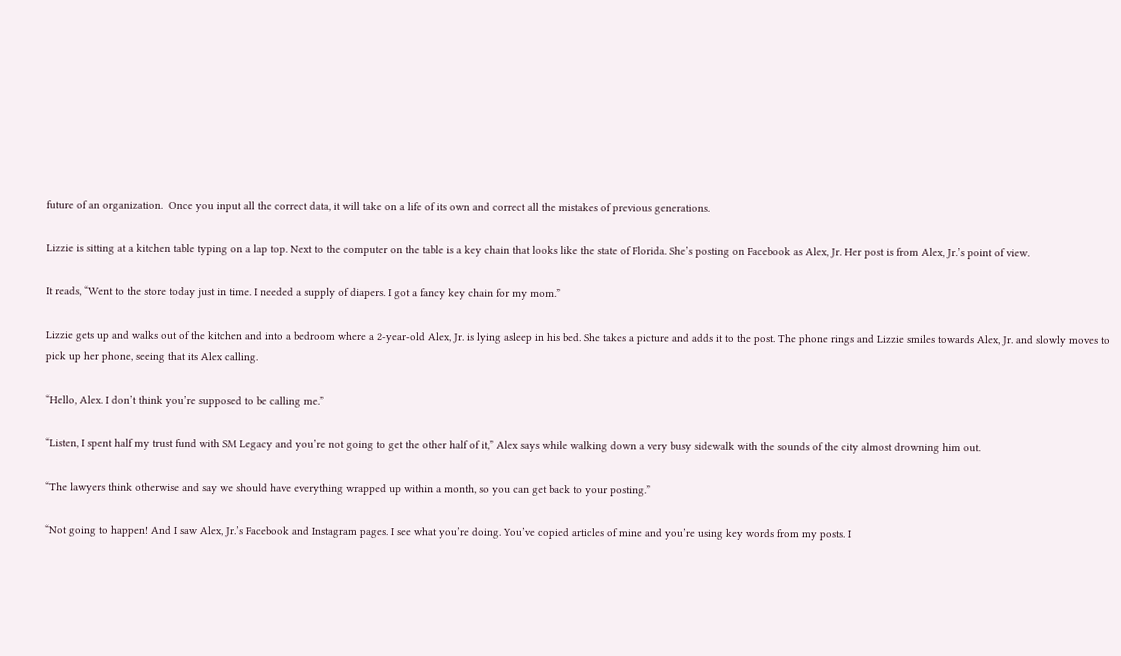future of an organization.  Once you input all the correct data, it will take on a life of its own and correct all the mistakes of previous generations.

Lizzie is sitting at a kitchen table typing on a lap top. Next to the computer on the table is a key chain that looks like the state of Florida. She’s posting on Facebook as Alex, Jr. Her post is from Alex, Jr.’s point of view.

It reads, “Went to the store today just in time. I needed a supply of diapers. I got a fancy key chain for my mom.”

Lizzie gets up and walks out of the kitchen and into a bedroom where a 2-year-old Alex, Jr. is lying asleep in his bed. She takes a picture and adds it to the post. The phone rings and Lizzie smiles towards Alex, Jr. and slowly moves to pick up her phone, seeing that its Alex calling.

“Hello, Alex. I don’t think you’re supposed to be calling me.”

“Listen, I spent half my trust fund with SM Legacy and you’re not going to get the other half of it,” Alex says while walking down a very busy sidewalk with the sounds of the city almost drowning him out.

“The lawyers think otherwise and say we should have everything wrapped up within a month, so you can get back to your posting.”

“Not going to happen! And I saw Alex, Jr.’s Facebook and Instagram pages. I see what you’re doing. You’ve copied articles of mine and you’re using key words from my posts. I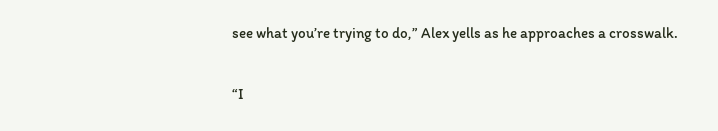see what you’re trying to do,” Alex yells as he approaches a crosswalk.

“I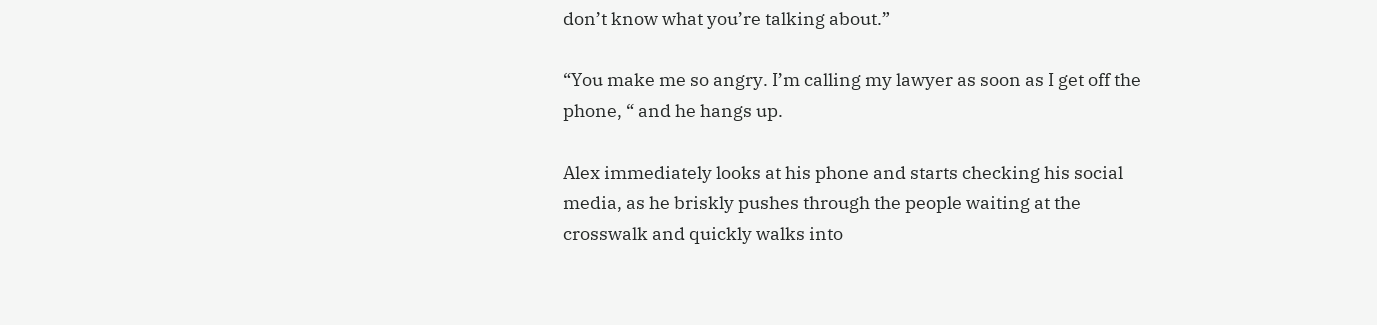don’t know what you’re talking about.”

“You make me so angry. I’m calling my lawyer as soon as I get off the phone, “ and he hangs up.

Alex immediately looks at his phone and starts checking his social media, as he briskly pushes through the people waiting at the crosswalk and quickly walks into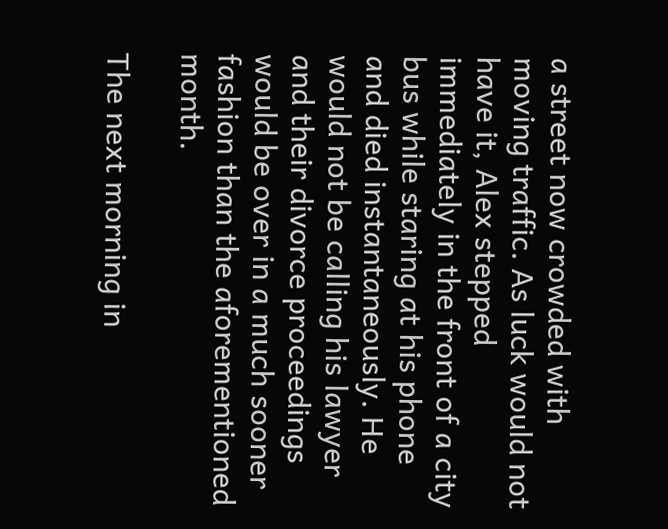a street now crowded with moving traffic. As luck would not have it, Alex stepped immediately in the front of a city bus while staring at his phone and died instantaneously. He would not be calling his lawyer and their divorce proceedings would be over in a much sooner fashion than the aforementioned month.

The next morning in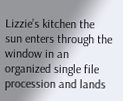Lizzie’s kitchen the sun enters through the window in an organized single file procession and lands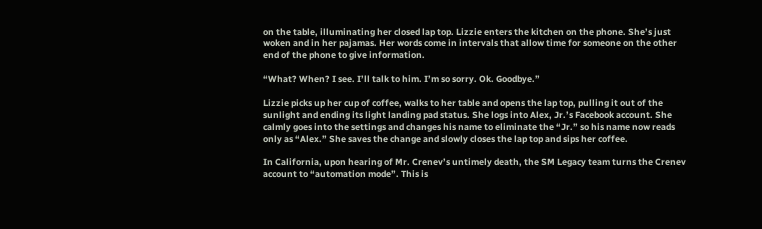on the table, illuminating her closed lap top. Lizzie enters the kitchen on the phone. She’s just woken and in her pajamas. Her words come in intervals that allow time for someone on the other end of the phone to give information.

“What? When? I see. I’ll talk to him. I’m so sorry. Ok. Goodbye.”

Lizzie picks up her cup of coffee, walks to her table and opens the lap top, pulling it out of the sunlight and ending its light landing pad status. She logs into Alex, Jr.’s Facebook account. She calmly goes into the settings and changes his name to eliminate the “Jr.” so his name now reads only as “Alex.” She saves the change and slowly closes the lap top and sips her coffee.

In California, upon hearing of Mr. Crenev’s untimely death, the SM Legacy team turns the Crenev account to “automation mode”. This is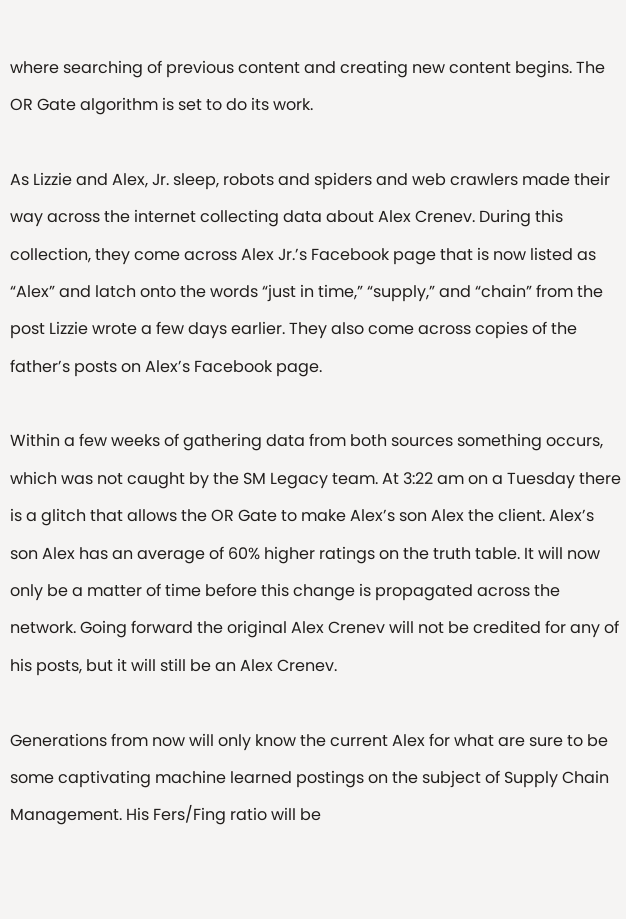where searching of previous content and creating new content begins. The OR Gate algorithm is set to do its work.

As Lizzie and Alex, Jr. sleep, robots and spiders and web crawlers made their way across the internet collecting data about Alex Crenev. During this collection, they come across Alex Jr.’s Facebook page that is now listed as “Alex” and latch onto the words “just in time,” “supply,” and “chain” from the post Lizzie wrote a few days earlier. They also come across copies of the father’s posts on Alex’s Facebook page.

Within a few weeks of gathering data from both sources something occurs, which was not caught by the SM Legacy team. At 3:22 am on a Tuesday there is a glitch that allows the OR Gate to make Alex’s son Alex the client. Alex’s son Alex has an average of 60% higher ratings on the truth table. It will now only be a matter of time before this change is propagated across the network. Going forward the original Alex Crenev will not be credited for any of his posts, but it will still be an Alex Crenev.

Generations from now will only know the current Alex for what are sure to be some captivating machine learned postings on the subject of Supply Chain Management. His Fers/Fing ratio will be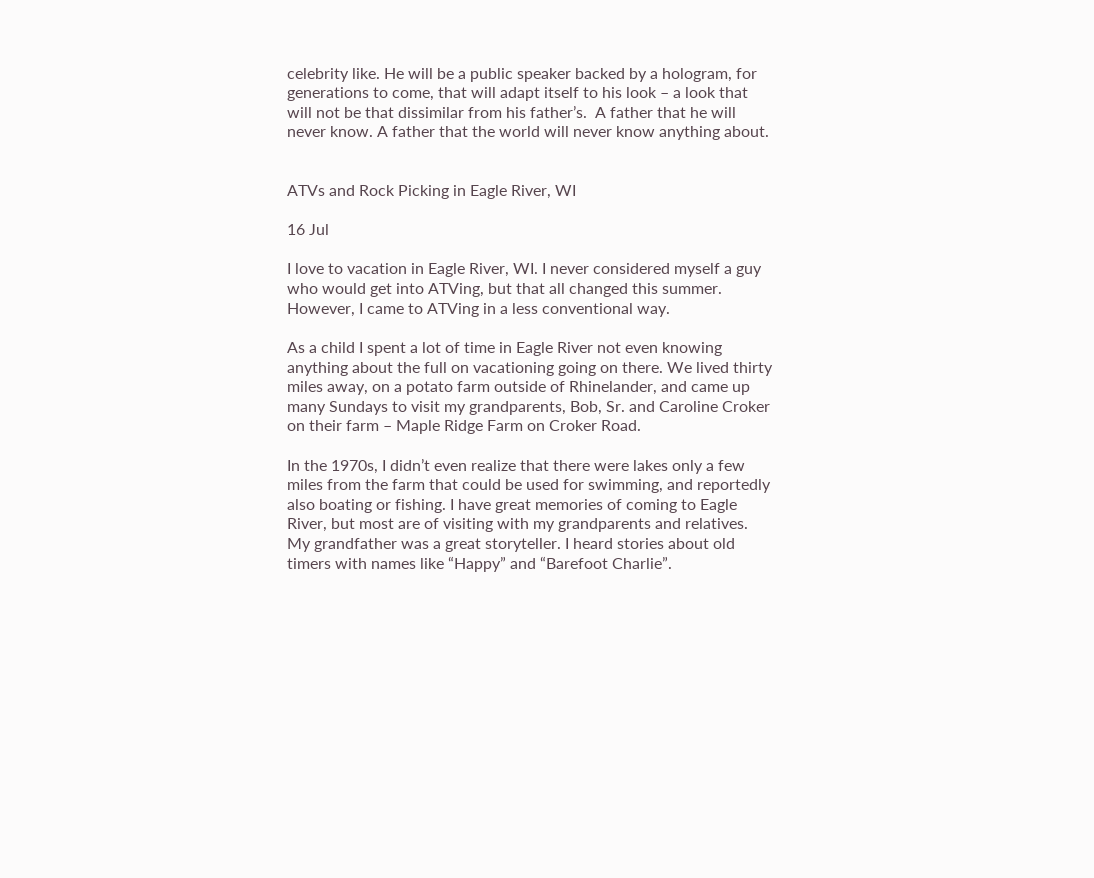celebrity like. He will be a public speaker backed by a hologram, for generations to come, that will adapt itself to his look – a look that will not be that dissimilar from his father’s.  A father that he will never know. A father that the world will never know anything about.


ATVs and Rock Picking in Eagle River, WI

16 Jul

I love to vacation in Eagle River, WI. I never considered myself a guy who would get into ATVing, but that all changed this summer. However, I came to ATVing in a less conventional way.

As a child I spent a lot of time in Eagle River not even knowing anything about the full on vacationing going on there. We lived thirty miles away, on a potato farm outside of Rhinelander, and came up many Sundays to visit my grandparents, Bob, Sr. and Caroline Croker on their farm – Maple Ridge Farm on Croker Road.

In the 1970s, I didn’t even realize that there were lakes only a few miles from the farm that could be used for swimming, and reportedly also boating or fishing. I have great memories of coming to Eagle River, but most are of visiting with my grandparents and relatives. My grandfather was a great storyteller. I heard stories about old timers with names like “Happy” and “Barefoot Charlie”.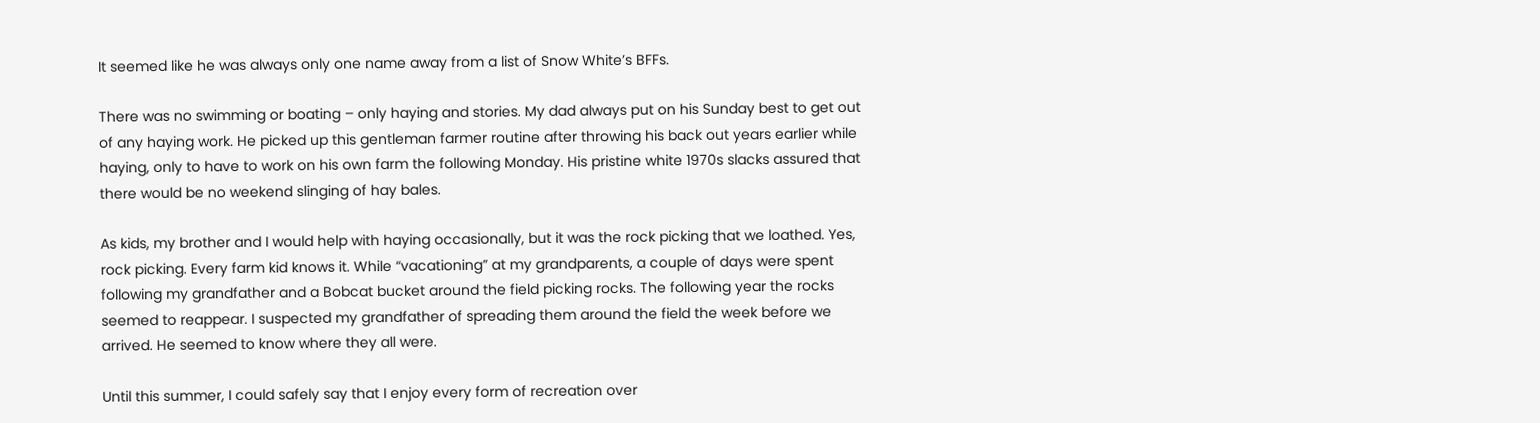It seemed like he was always only one name away from a list of Snow White’s BFFs.

There was no swimming or boating – only haying and stories. My dad always put on his Sunday best to get out of any haying work. He picked up this gentleman farmer routine after throwing his back out years earlier while haying, only to have to work on his own farm the following Monday. His pristine white 1970s slacks assured that there would be no weekend slinging of hay bales.

As kids, my brother and I would help with haying occasionally, but it was the rock picking that we loathed. Yes, rock picking. Every farm kid knows it. While “vacationing” at my grandparents, a couple of days were spent following my grandfather and a Bobcat bucket around the field picking rocks. The following year the rocks seemed to reappear. I suspected my grandfather of spreading them around the field the week before we arrived. He seemed to know where they all were.

Until this summer, I could safely say that I enjoy every form of recreation over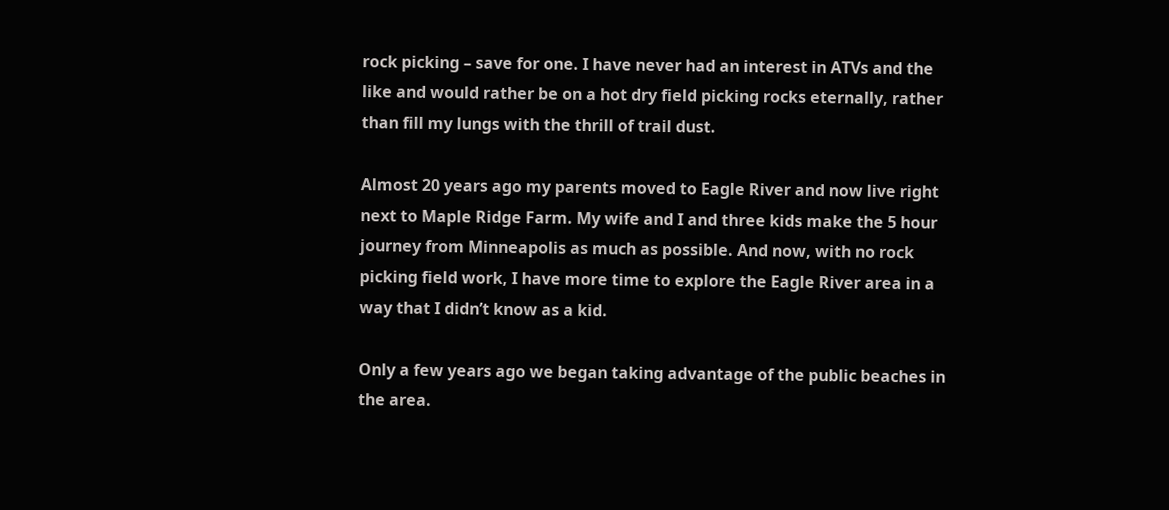rock picking – save for one. I have never had an interest in ATVs and the like and would rather be on a hot dry field picking rocks eternally, rather than fill my lungs with the thrill of trail dust.

Almost 20 years ago my parents moved to Eagle River and now live right next to Maple Ridge Farm. My wife and I and three kids make the 5 hour journey from Minneapolis as much as possible. And now, with no rock picking field work, I have more time to explore the Eagle River area in a way that I didn’t know as a kid.

Only a few years ago we began taking advantage of the public beaches in the area.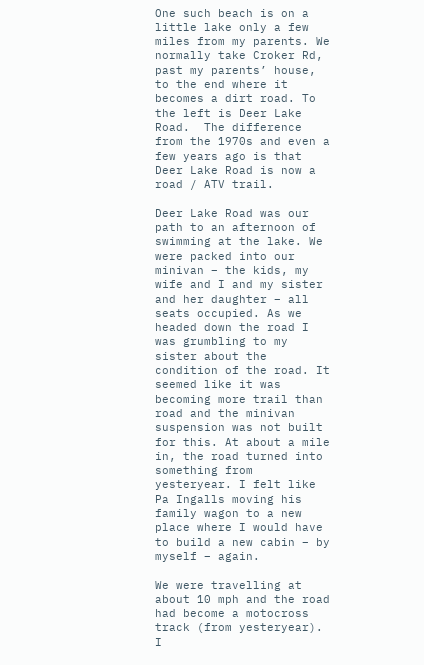One such beach is on a little lake only a few miles from my parents. We normally take Croker Rd, past my parents’ house, to the end where it becomes a dirt road. To the left is Deer Lake Road.  The difference from the 1970s and even a few years ago is that Deer Lake Road is now a road / ATV trail.

Deer Lake Road was our path to an afternoon of swimming at the lake. We were packed into our minivan – the kids, my wife and I and my sister and her daughter – all seats occupied. As we headed down the road I was grumbling to my sister about the condition of the road. It seemed like it was becoming more trail than road and the minivan suspension was not built for this. At about a mile in, the road turned into something from yesteryear. I felt like Pa Ingalls moving his family wagon to a new place where I would have to build a new cabin – by myself – again.

We were travelling at about 10 mph and the road had become a motocross track (from yesteryear). I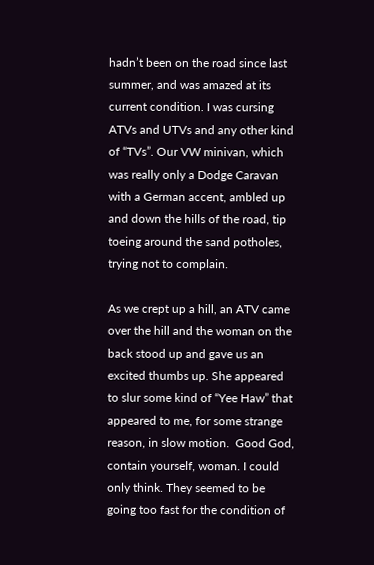hadn’t been on the road since last summer, and was amazed at its current condition. I was cursing ATVs and UTVs and any other kind of “TVs”. Our VW minivan, which was really only a Dodge Caravan with a German accent, ambled up and down the hills of the road, tip toeing around the sand potholes, trying not to complain.

As we crept up a hill, an ATV came over the hill and the woman on the back stood up and gave us an excited thumbs up. She appeared to slur some kind of “Yee Haw” that appeared to me, for some strange reason, in slow motion.  Good God, contain yourself, woman. I could only think. They seemed to be going too fast for the condition of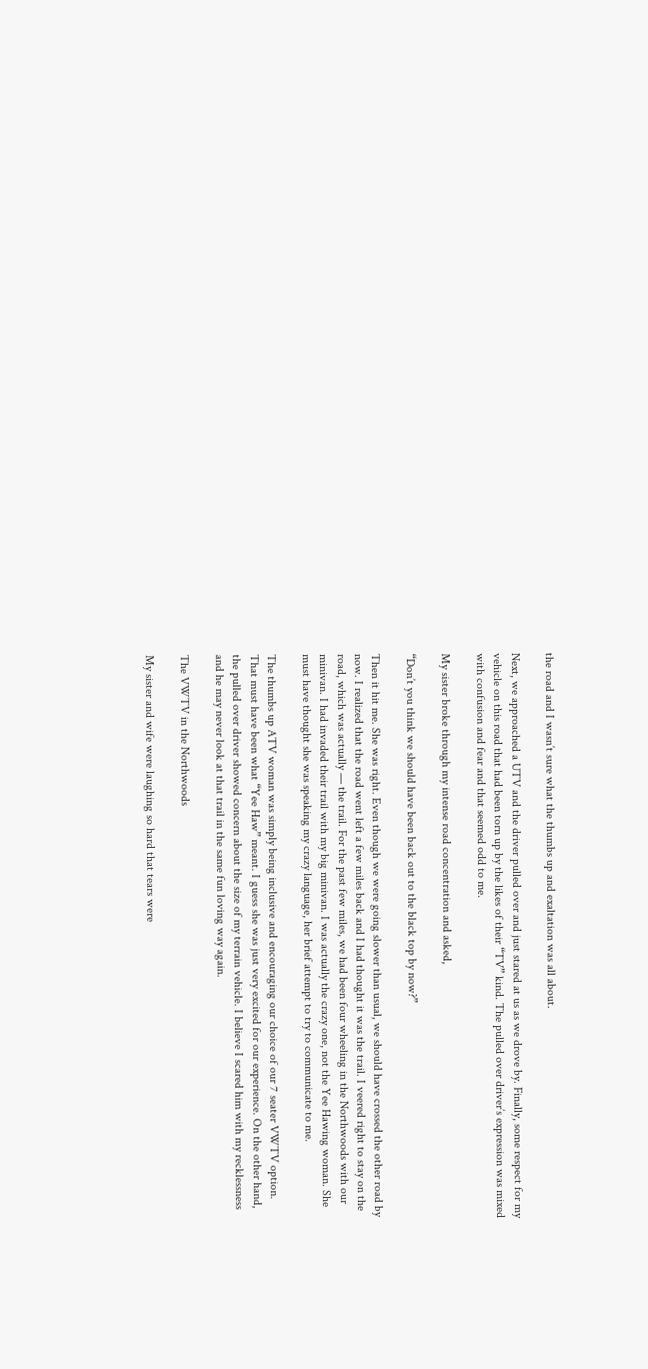the road and I wasn’t sure what the thumbs up and exaltation was all about.

Next, we approached a UTV and the driver pulled over and just stared at us as we drove by. Finally, some respect for my vehicle on this road that had been torn up by the likes of their “TV” kind. The pulled over driver’s expression was mixed with confusion and fear and that seemed odd to me.

My sister broke through my intense road concentration and asked,

“Don’t you think we should have been back out to the black top by now?”

Then it hit me. She was right. Even though we were going slower than usual, we should have crossed the other road by now. I realized that the road went left a few miles back and I had thought it was the trail. I veered right to stay on the road, which was actually — the trail. For the past few miles, we had been four wheeling in the Northwoods with our minivan. I had invaded their trail with my big minivan. I was actually the crazy one, not the Yee Hawing woman. She must have thought she was speaking my crazy language, her brief attempt to try to communicate to me.

The thumbs up ATV woman was simply being inclusive and encouraging our choice of our 7 seater VWTV option. That must have been what “Yee Haw” meant. I guess she was just very excited for our experience. On the other hand, the pulled over driver showed concern about the size of my terrain vehicle. I believe I scared him with my recklessness and he may never look at that trail in the same fun loving way again.

The VWTV in the Northwoods

My sister and wife were laughing so hard that tears were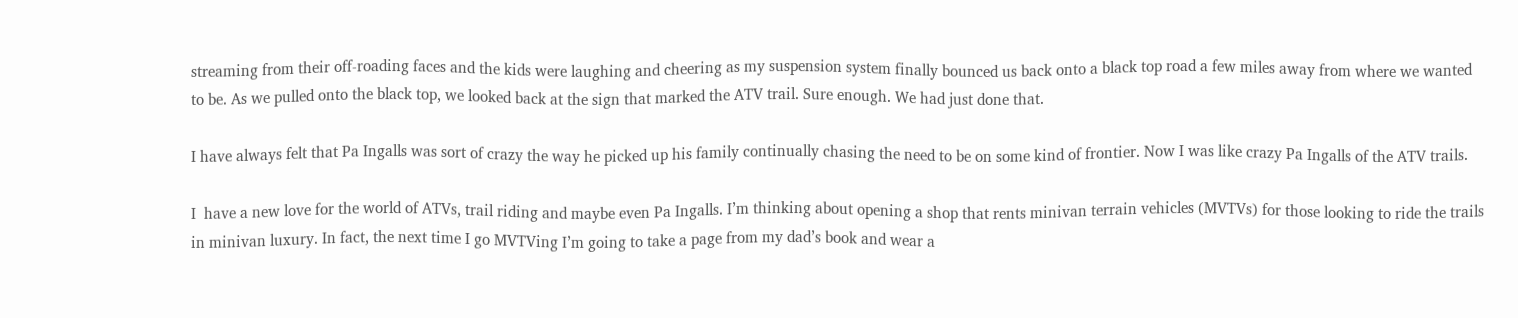streaming from their off-roading faces and the kids were laughing and cheering as my suspension system finally bounced us back onto a black top road a few miles away from where we wanted to be. As we pulled onto the black top, we looked back at the sign that marked the ATV trail. Sure enough. We had just done that.

I have always felt that Pa Ingalls was sort of crazy the way he picked up his family continually chasing the need to be on some kind of frontier. Now I was like crazy Pa Ingalls of the ATV trails.

I  have a new love for the world of ATVs, trail riding and maybe even Pa Ingalls. I’m thinking about opening a shop that rents minivan terrain vehicles (MVTVs) for those looking to ride the trails in minivan luxury. In fact, the next time I go MVTVing I’m going to take a page from my dad’s book and wear a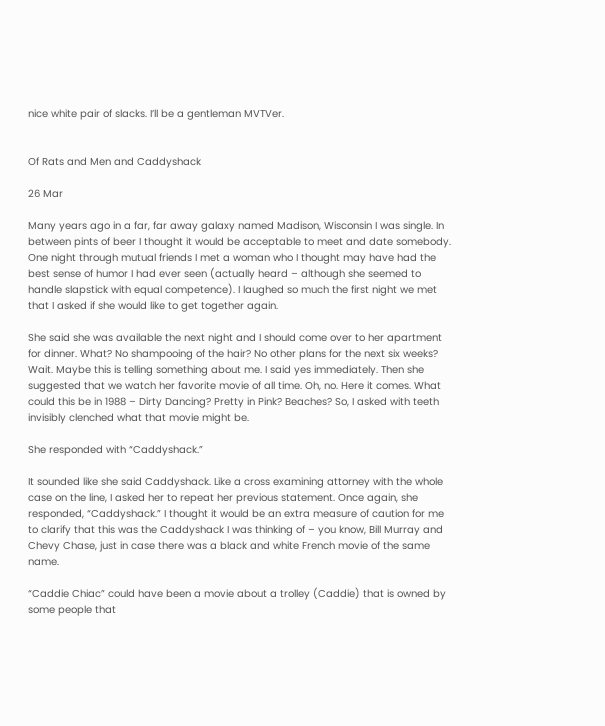nice white pair of slacks. I’ll be a gentleman MVTVer.


Of Rats and Men and Caddyshack

26 Mar

Many years ago in a far, far away galaxy named Madison, Wisconsin I was single. In between pints of beer I thought it would be acceptable to meet and date somebody. One night through mutual friends I met a woman who I thought may have had the best sense of humor I had ever seen (actually heard – although she seemed to handle slapstick with equal competence). I laughed so much the first night we met that I asked if she would like to get together again.

She said she was available the next night and I should come over to her apartment for dinner. What? No shampooing of the hair? No other plans for the next six weeks? Wait. Maybe this is telling something about me. I said yes immediately. Then she suggested that we watch her favorite movie of all time. Oh, no. Here it comes. What could this be in 1988 – Dirty Dancing? Pretty in Pink? Beaches? So, I asked with teeth invisibly clenched what that movie might be.

She responded with “Caddyshack.”

It sounded like she said Caddyshack. Like a cross examining attorney with the whole case on the line, I asked her to repeat her previous statement. Once again, she responded, “Caddyshack.” I thought it would be an extra measure of caution for me to clarify that this was the Caddyshack I was thinking of – you know, Bill Murray and Chevy Chase, just in case there was a black and white French movie of the same name.

“Caddie Chiac” could have been a movie about a trolley (Caddie) that is owned by some people that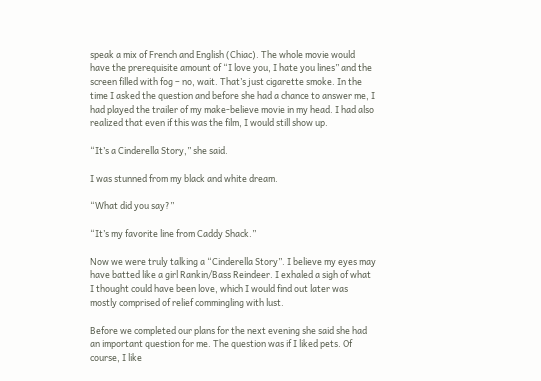speak a mix of French and English (Chiac). The whole movie would have the prerequisite amount of “I love you, I hate you lines” and the screen filled with fog – no, wait. That’s just cigarette smoke. In the time I asked the question and before she had a chance to answer me, I had played the trailer of my make-believe movie in my head. I had also realized that even if this was the film, I would still show up.

“It’s a Cinderella Story,” she said.

I was stunned from my black and white dream.

“What did you say?”

“It’s my favorite line from Caddy Shack.”

Now we were truly talking a “Cinderella Story”. I believe my eyes may have batted like a girl Rankin/Bass Reindeer. I exhaled a sigh of what I thought could have been love, which I would find out later was mostly comprised of relief commingling with lust.

Before we completed our plans for the next evening she said she had an important question for me. The question was if I liked pets. Of course, I like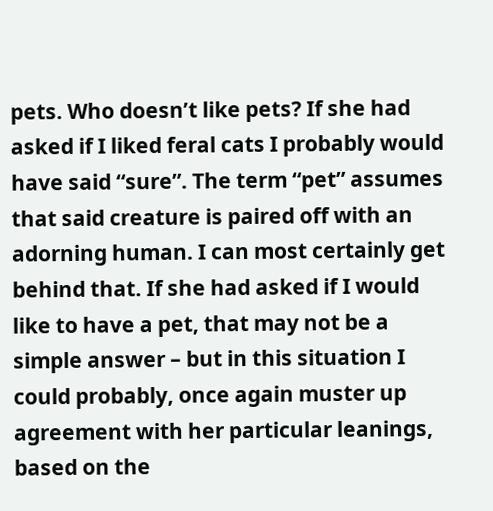pets. Who doesn’t like pets? If she had asked if I liked feral cats I probably would have said “sure”. The term “pet” assumes that said creature is paired off with an adorning human. I can most certainly get behind that. If she had asked if I would like to have a pet, that may not be a simple answer – but in this situation I could probably, once again muster up agreement with her particular leanings, based on the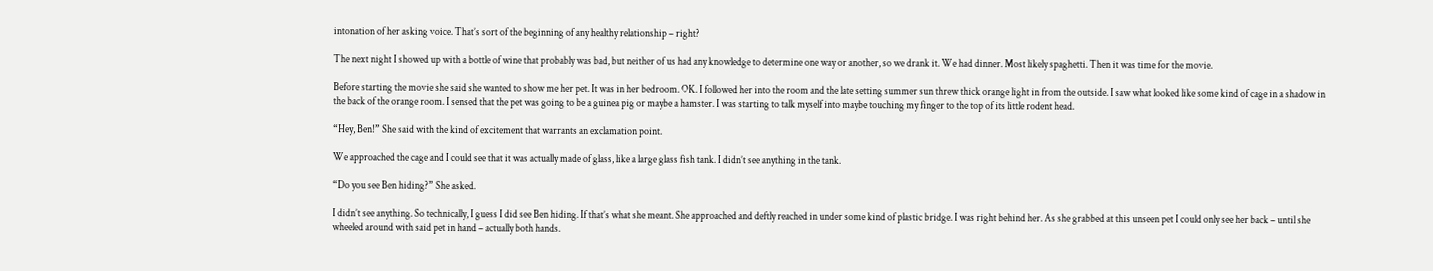intonation of her asking voice. That’s sort of the beginning of any healthy relationship – right?

The next night I showed up with a bottle of wine that probably was bad, but neither of us had any knowledge to determine one way or another, so we drank it. We had dinner. Most likely spaghetti. Then it was time for the movie.

Before starting the movie she said she wanted to show me her pet. It was in her bedroom. OK. I followed her into the room and the late setting summer sun threw thick orange light in from the outside. I saw what looked like some kind of cage in a shadow in the back of the orange room. I sensed that the pet was going to be a guinea pig or maybe a hamster. I was starting to talk myself into maybe touching my finger to the top of its little rodent head.

“Hey, Ben!” She said with the kind of excitement that warrants an exclamation point.

We approached the cage and I could see that it was actually made of glass, like a large glass fish tank. I didn’t see anything in the tank.

“Do you see Ben hiding?” She asked.

I didn’t see anything. So technically, I guess I did see Ben hiding. If that’s what she meant. She approached and deftly reached in under some kind of plastic bridge. I was right behind her. As she grabbed at this unseen pet I could only see her back – until she wheeled around with said pet in hand – actually both hands.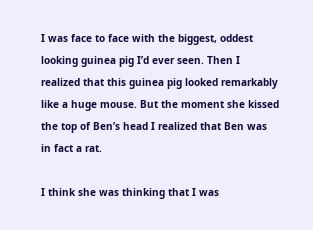I was face to face with the biggest, oddest looking guinea pig I’d ever seen. Then I realized that this guinea pig looked remarkably like a huge mouse. But the moment she kissed the top of Ben’s head I realized that Ben was in fact a rat.

I think she was thinking that I was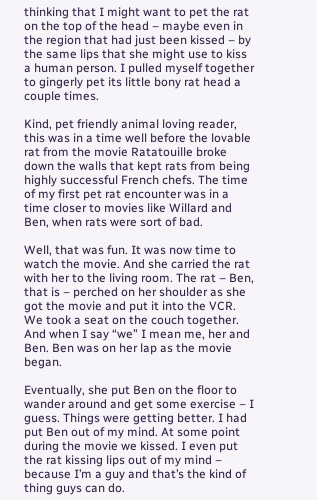thinking that I might want to pet the rat on the top of the head – maybe even in the region that had just been kissed – by the same lips that she might use to kiss a human person. I pulled myself together to gingerly pet its little bony rat head a couple times.

Kind, pet friendly animal loving reader, this was in a time well before the lovable rat from the movie Ratatouille broke down the walls that kept rats from being highly successful French chefs. The time of my first pet rat encounter was in a time closer to movies like Willard and Ben, when rats were sort of bad.

Well, that was fun. It was now time to watch the movie. And she carried the rat with her to the living room. The rat – Ben, that is – perched on her shoulder as she got the movie and put it into the VCR. We took a seat on the couch together. And when I say “we” I mean me, her and Ben. Ben was on her lap as the movie began.

Eventually, she put Ben on the floor to wander around and get some exercise – I guess. Things were getting better. I had put Ben out of my mind. At some point during the movie we kissed. I even put the rat kissing lips out of my mind – because I’m a guy and that’s the kind of thing guys can do.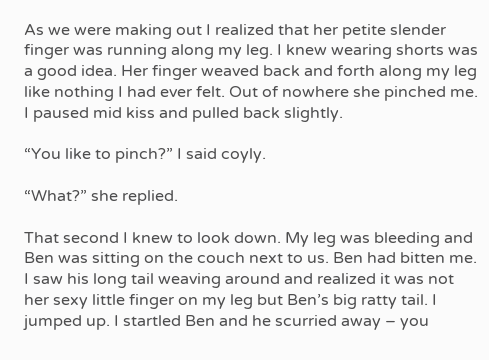As we were making out I realized that her petite slender finger was running along my leg. I knew wearing shorts was a good idea. Her finger weaved back and forth along my leg like nothing I had ever felt. Out of nowhere she pinched me. I paused mid kiss and pulled back slightly.

“You like to pinch?” I said coyly.

“What?” she replied.

That second I knew to look down. My leg was bleeding and Ben was sitting on the couch next to us. Ben had bitten me. I saw his long tail weaving around and realized it was not her sexy little finger on my leg but Ben’s big ratty tail. I jumped up. I startled Ben and he scurried away – you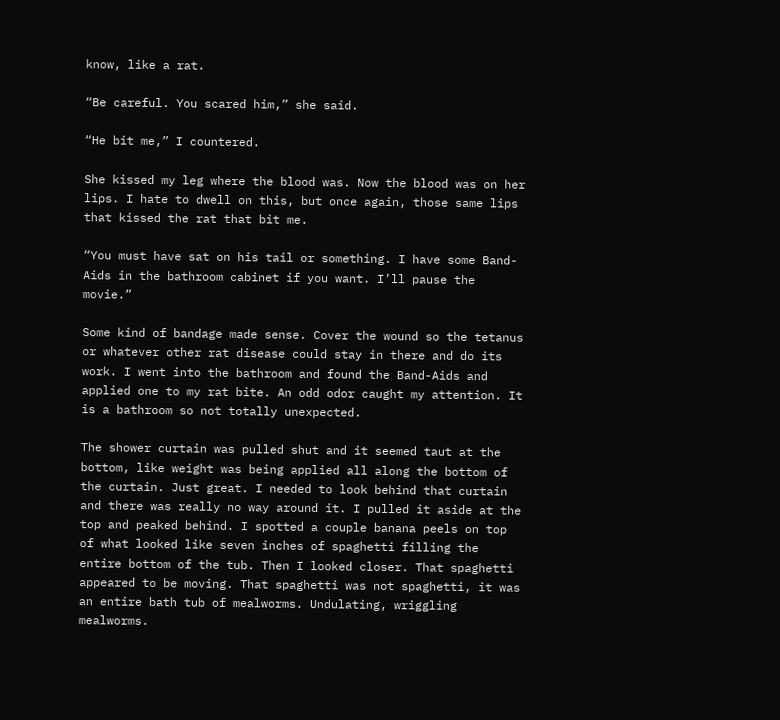know, like a rat.

“Be careful. You scared him,” she said.

“He bit me,” I countered.

She kissed my leg where the blood was. Now the blood was on her lips. I hate to dwell on this, but once again, those same lips that kissed the rat that bit me.

“You must have sat on his tail or something. I have some Band-Aids in the bathroom cabinet if you want. I’ll pause the movie.”

Some kind of bandage made sense. Cover the wound so the tetanus or whatever other rat disease could stay in there and do its work. I went into the bathroom and found the Band-Aids and applied one to my rat bite. An odd odor caught my attention. It is a bathroom so not totally unexpected.

The shower curtain was pulled shut and it seemed taut at the bottom, like weight was being applied all along the bottom of the curtain. Just great. I needed to look behind that curtain and there was really no way around it. I pulled it aside at the top and peaked behind. I spotted a couple banana peels on top of what looked like seven inches of spaghetti filling the entire bottom of the tub. Then I looked closer. That spaghetti appeared to be moving. That spaghetti was not spaghetti, it was an entire bath tub of mealworms. Undulating, wriggling mealworms.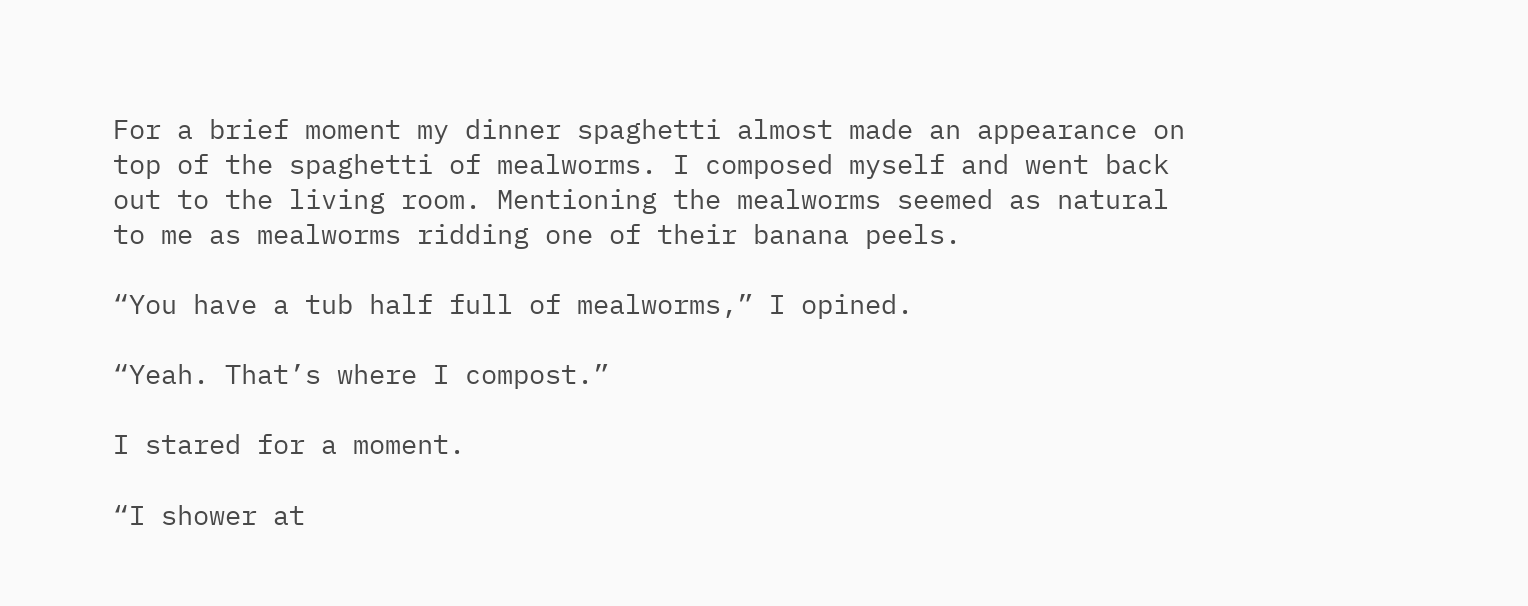For a brief moment my dinner spaghetti almost made an appearance on top of the spaghetti of mealworms. I composed myself and went back out to the living room. Mentioning the mealworms seemed as natural to me as mealworms ridding one of their banana peels.

“You have a tub half full of mealworms,” I opined.

“Yeah. That’s where I compost.”

I stared for a moment.

“I shower at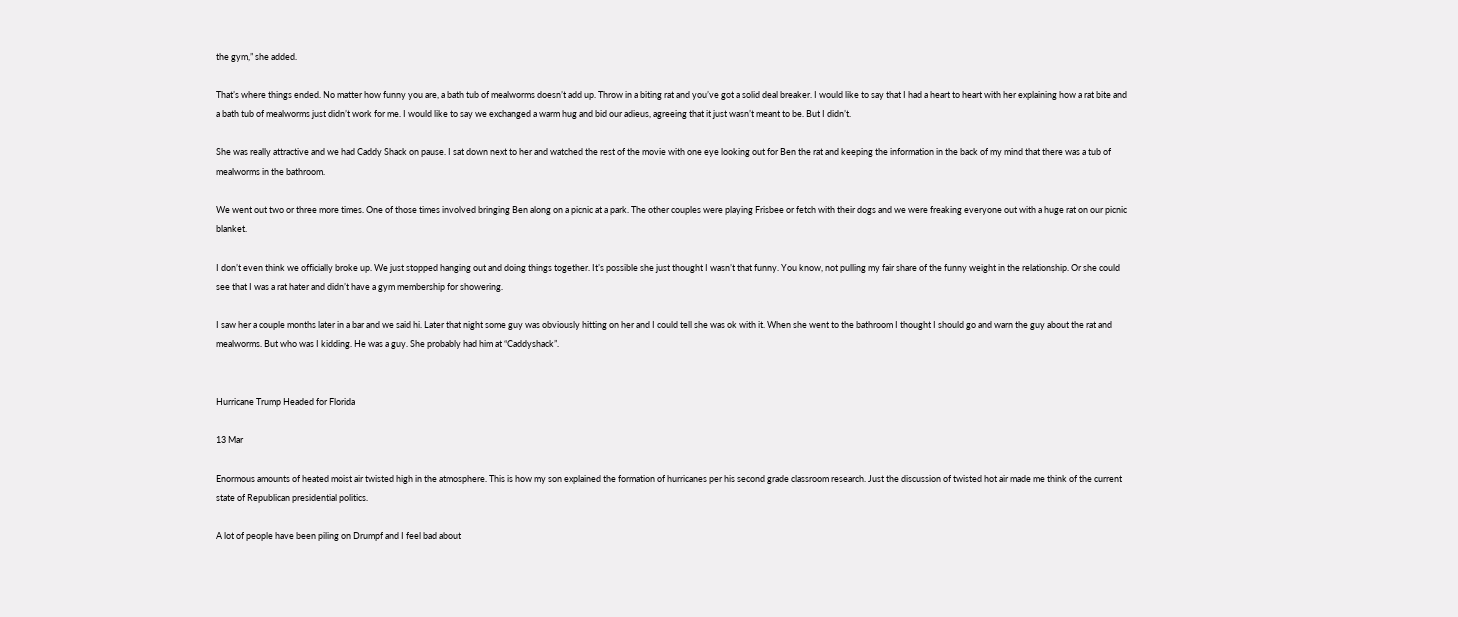the gym,” she added.

That’s where things ended. No matter how funny you are, a bath tub of mealworms doesn’t add up. Throw in a biting rat and you’ve got a solid deal breaker. I would like to say that I had a heart to heart with her explaining how a rat bite and a bath tub of mealworms just didn’t work for me. I would like to say we exchanged a warm hug and bid our adieus, agreeing that it just wasn’t meant to be. But I didn’t.

She was really attractive and we had Caddy Shack on pause. I sat down next to her and watched the rest of the movie with one eye looking out for Ben the rat and keeping the information in the back of my mind that there was a tub of mealworms in the bathroom.

We went out two or three more times. One of those times involved bringing Ben along on a picnic at a park. The other couples were playing Frisbee or fetch with their dogs and we were freaking everyone out with a huge rat on our picnic blanket.

I don’t even think we officially broke up. We just stopped hanging out and doing things together. It’s possible she just thought I wasn’t that funny. You know, not pulling my fair share of the funny weight in the relationship. Or she could see that I was a rat hater and didn’t have a gym membership for showering.

I saw her a couple months later in a bar and we said hi. Later that night some guy was obviously hitting on her and I could tell she was ok with it. When she went to the bathroom I thought I should go and warn the guy about the rat and mealworms. But who was I kidding. He was a guy. She probably had him at “Caddyshack”.


Hurricane Trump Headed for Florida

13 Mar

Enormous amounts of heated moist air twisted high in the atmosphere. This is how my son explained the formation of hurricanes per his second grade classroom research. Just the discussion of twisted hot air made me think of the current state of Republican presidential politics.

A lot of people have been piling on Drumpf and I feel bad about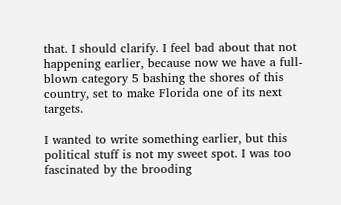that. I should clarify. I feel bad about that not happening earlier, because now we have a full-blown category 5 bashing the shores of this country, set to make Florida one of its next targets.

I wanted to write something earlier, but this political stuff is not my sweet spot. I was too fascinated by the brooding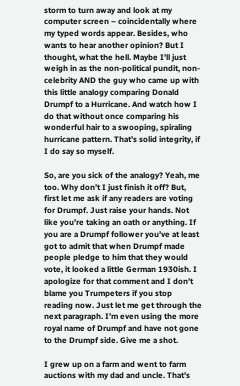storm to turn away and look at my computer screen – coincidentally where my typed words appear. Besides, who wants to hear another opinion? But I thought, what the hell. Maybe I’ll just weigh in as the non-political pundit, non-celebrity AND the guy who came up with this little analogy comparing Donald Drumpf to a Hurricane. And watch how I do that without once comparing his wonderful hair to a swooping, spiraling hurricane pattern. That’s solid integrity, if I do say so myself.

So, are you sick of the analogy? Yeah, me too. Why don’t I just finish it off? But, first let me ask if any readers are voting for Drumpf. Just raise your hands. Not like you’re taking an oath or anything. If you are a Drumpf follower you’ve at least got to admit that when Drumpf made people pledge to him that they would vote, it looked a little German 1930ish. I apologize for that comment and I don’t blame you Trumpeters if you stop reading now. Just let me get through the next paragraph. I’m even using the more royal name of Drumpf and have not gone to the Drumpf side. Give me a shot.

I grew up on a farm and went to farm auctions with my dad and uncle. That’s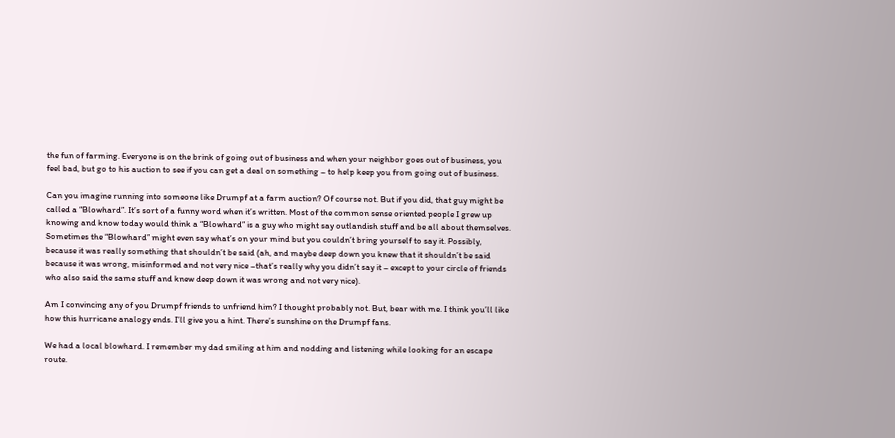the fun of farming. Everyone is on the brink of going out of business and when your neighbor goes out of business, you feel bad, but go to his auction to see if you can get a deal on something – to help keep you from going out of business.

Can you imagine running into someone like Drumpf at a farm auction? Of course not. But if you did, that guy might be called a “Blowhard”. It’s sort of a funny word when it’s written. Most of the common sense oriented people I grew up knowing and know today would think a “Blowhard” is a guy who might say outlandish stuff and be all about themselves. Sometimes the “Blowhard” might even say what’s on your mind but you couldn’t bring yourself to say it. Possibly, because it was really something that shouldn’t be said (ah, and maybe deep down you knew that it shouldn’t be said because it was wrong, misinformed and not very nice –that’s really why you didn’t say it – except to your circle of friends who also said the same stuff and knew deep down it was wrong and not very nice).

Am I convincing any of you Drumpf friends to unfriend him? I thought probably not. But, bear with me. I think you’ll like how this hurricane analogy ends. I’ll give you a hint. There’s sunshine on the Drumpf fans.

We had a local blowhard. I remember my dad smiling at him and nodding and listening while looking for an escape route.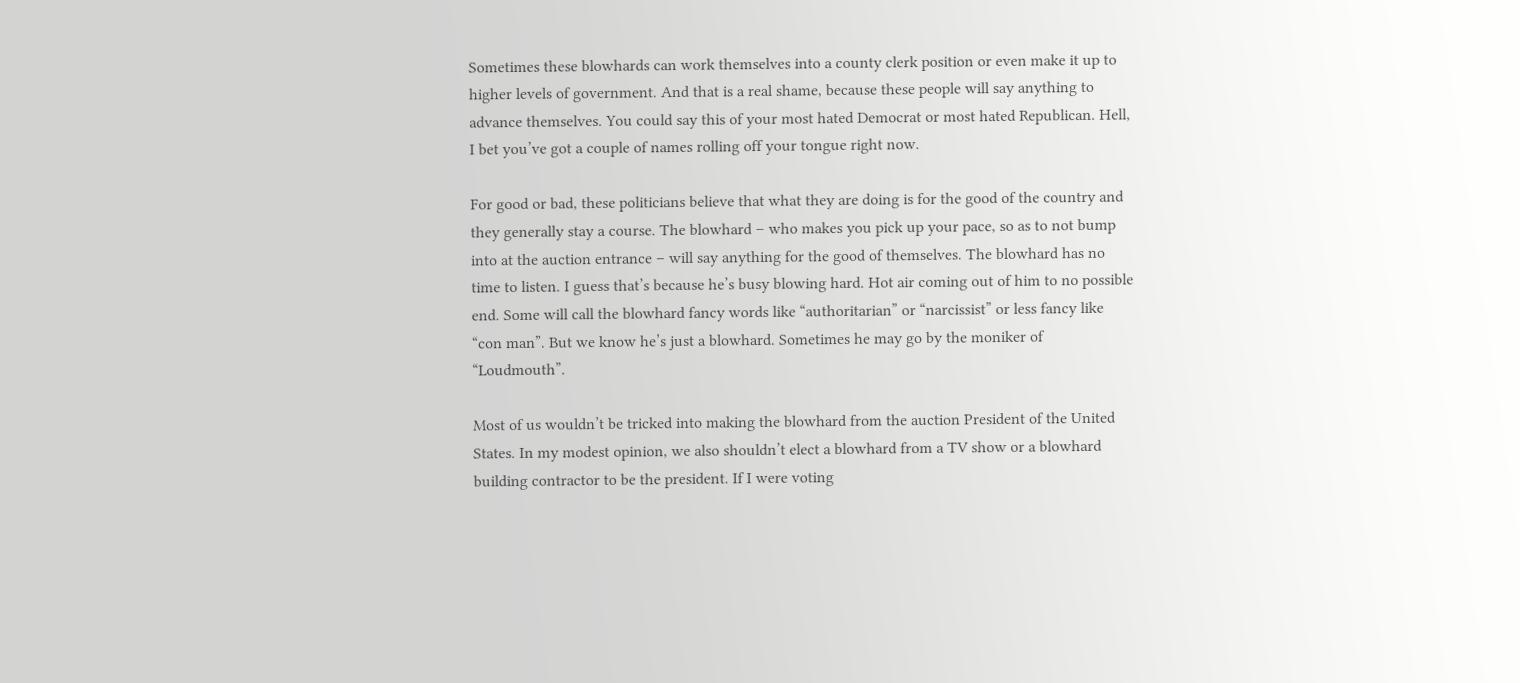Sometimes these blowhards can work themselves into a county clerk position or even make it up to higher levels of government. And that is a real shame, because these people will say anything to advance themselves. You could say this of your most hated Democrat or most hated Republican. Hell, I bet you’ve got a couple of names rolling off your tongue right now.

For good or bad, these politicians believe that what they are doing is for the good of the country and they generally stay a course. The blowhard – who makes you pick up your pace, so as to not bump into at the auction entrance – will say anything for the good of themselves. The blowhard has no time to listen. I guess that’s because he’s busy blowing hard. Hot air coming out of him to no possible end. Some will call the blowhard fancy words like “authoritarian” or “narcissist” or less fancy like “con man”. But we know he’s just a blowhard. Sometimes he may go by the moniker of “Loudmouth”.

Most of us wouldn’t be tricked into making the blowhard from the auction President of the United States. In my modest opinion, we also shouldn’t elect a blowhard from a TV show or a blowhard building contractor to be the president. If I were voting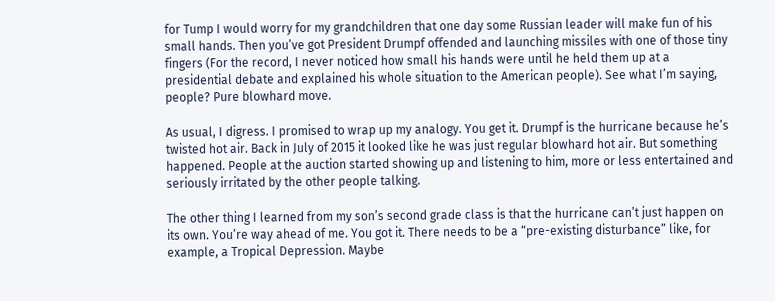for Tump I would worry for my grandchildren that one day some Russian leader will make fun of his small hands. Then you’ve got President Drumpf offended and launching missiles with one of those tiny fingers (For the record, I never noticed how small his hands were until he held them up at a presidential debate and explained his whole situation to the American people). See what I’m saying, people? Pure blowhard move.

As usual, I digress. I promised to wrap up my analogy. You get it. Drumpf is the hurricane because he’s twisted hot air. Back in July of 2015 it looked like he was just regular blowhard hot air. But something happened. People at the auction started showing up and listening to him, more or less entertained and seriously irritated by the other people talking.

The other thing I learned from my son’s second grade class is that the hurricane can’t just happen on its own. You’re way ahead of me. You got it. There needs to be a “pre-existing disturbance” like, for example, a Tropical Depression. Maybe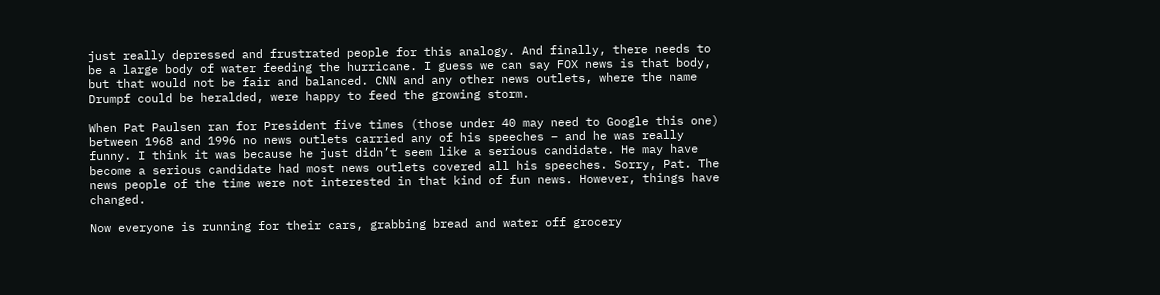just really depressed and frustrated people for this analogy. And finally, there needs to be a large body of water feeding the hurricane. I guess we can say FOX news is that body, but that would not be fair and balanced. CNN and any other news outlets, where the name Drumpf could be heralded, were happy to feed the growing storm.

When Pat Paulsen ran for President five times (those under 40 may need to Google this one) between 1968 and 1996 no news outlets carried any of his speeches – and he was really funny. I think it was because he just didn’t seem like a serious candidate. He may have become a serious candidate had most news outlets covered all his speeches. Sorry, Pat. The news people of the time were not interested in that kind of fun news. However, things have changed.

Now everyone is running for their cars, grabbing bread and water off grocery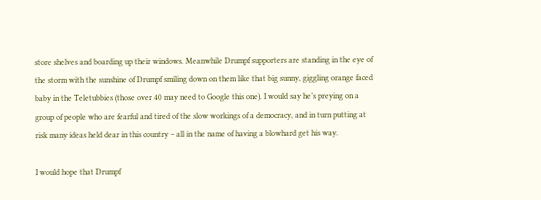store shelves and boarding up their windows. Meanwhile Drumpf supporters are standing in the eye of the storm with the sunshine of Drumpf smiling down on them like that big sunny, giggling orange faced baby in the Teletubbies (those over 40 may need to Google this one). I would say he’s preying on a group of people who are fearful and tired of the slow workings of a democracy, and in turn putting at risk many ideas held dear in this country – all in the name of having a blowhard get his way.

I would hope that Drumpf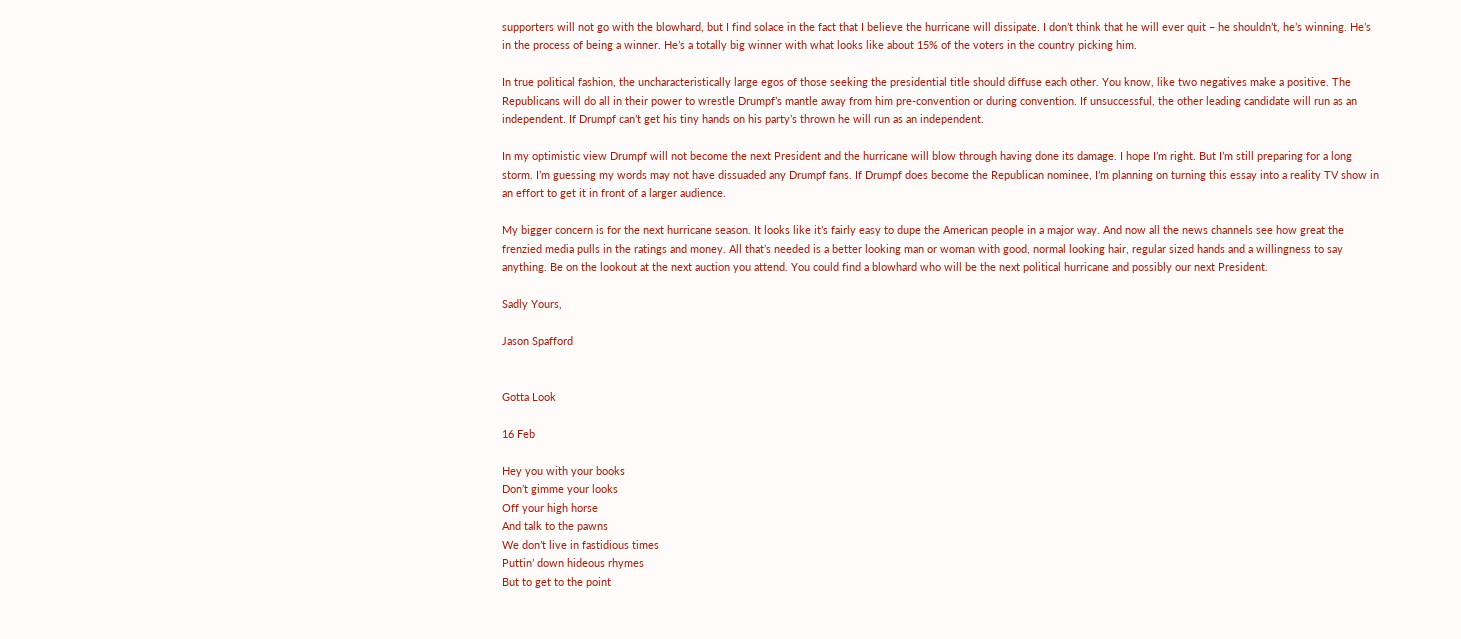supporters will not go with the blowhard, but I find solace in the fact that I believe the hurricane will dissipate. I don’t think that he will ever quit – he shouldn’t, he’s winning. He’s in the process of being a winner. He’s a totally big winner with what looks like about 15% of the voters in the country picking him.

In true political fashion, the uncharacteristically large egos of those seeking the presidential title should diffuse each other. You know, like two negatives make a positive. The Republicans will do all in their power to wrestle Drumpf’s mantle away from him pre-convention or during convention. If unsuccessful, the other leading candidate will run as an independent. If Drumpf can’t get his tiny hands on his party’s thrown he will run as an independent.

In my optimistic view Drumpf will not become the next President and the hurricane will blow through having done its damage. I hope I’m right. But I’m still preparing for a long storm. I’m guessing my words may not have dissuaded any Drumpf fans. If Drumpf does become the Republican nominee, I’m planning on turning this essay into a reality TV show in an effort to get it in front of a larger audience.

My bigger concern is for the next hurricane season. It looks like it’s fairly easy to dupe the American people in a major way. And now all the news channels see how great the frenzied media pulls in the ratings and money. All that’s needed is a better looking man or woman with good, normal looking hair, regular sized hands and a willingness to say anything. Be on the lookout at the next auction you attend. You could find a blowhard who will be the next political hurricane and possibly our next President.

Sadly Yours,

Jason Spafford


Gotta Look

16 Feb

Hey you with your books
Don’t gimme your looks
Off your high horse
And talk to the pawns
We don’t live in fastidious times
Puttin’ down hideous rhymes
But to get to the point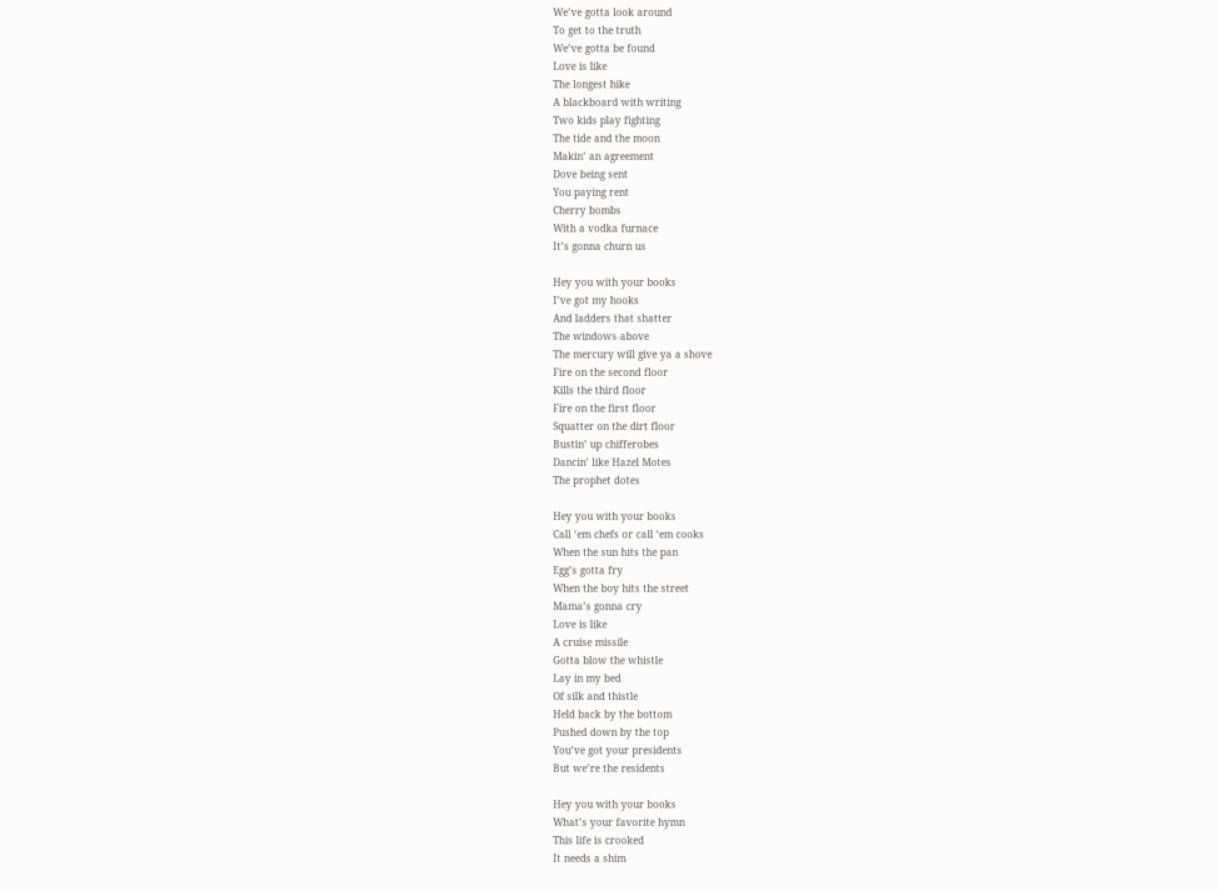We’ve gotta look around
To get to the truth
We’ve gotta be found
Love is like
The longest hike
A blackboard with writing
Two kids play fighting
The tide and the moon
Makin’ an agreement
Dove being sent
You paying rent
Cherry bombs
With a vodka furnace
It’s gonna churn us

Hey you with your books
I’ve got my hooks
And ladders that shatter
The windows above
The mercury will give ya a shove
Fire on the second floor
Kills the third floor
Fire on the first floor
Squatter on the dirt floor
Bustin’ up chifferobes
Dancin’ like Hazel Motes
The prophet dotes

Hey you with your books
Call ‘em chefs or call ‘em cooks
When the sun hits the pan
Egg’s gotta fry
When the boy hits the street
Mama’s gonna cry
Love is like
A cruise missile
Gotta blow the whistle
Lay in my bed
Of silk and thistle
Held back by the bottom
Pushed down by the top
You’ve got your presidents
But we’re the residents

Hey you with your books
What’s your favorite hymn
This life is crooked
It needs a shim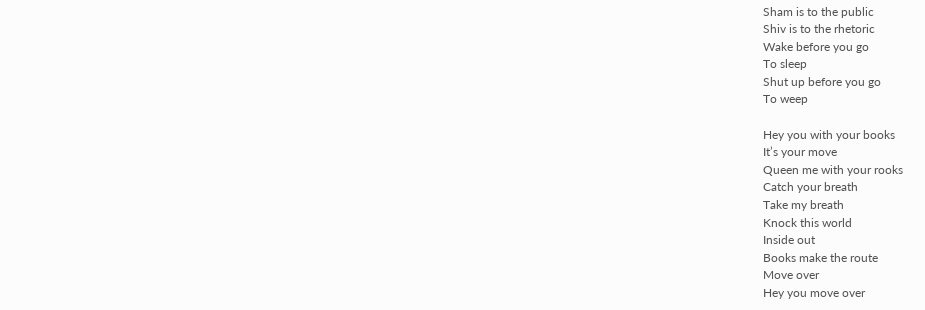Sham is to the public
Shiv is to the rhetoric
Wake before you go
To sleep
Shut up before you go
To weep

Hey you with your books
It’s your move
Queen me with your rooks
Catch your breath
Take my breath
Knock this world
Inside out
Books make the route
Move over
Hey you move over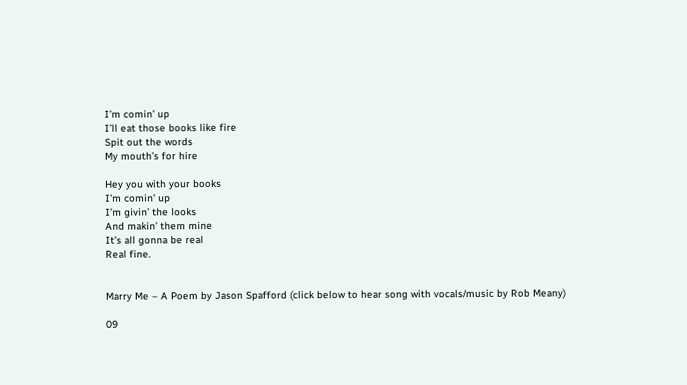I’m comin’ up
I’ll eat those books like fire
Spit out the words
My mouth’s for hire

Hey you with your books
I’m comin’ up
I’m givin’ the looks
And makin’ them mine
It’s all gonna be real
Real fine.


Marry Me – A Poem by Jason Spafford (click below to hear song with vocals/music by Rob Meany)

09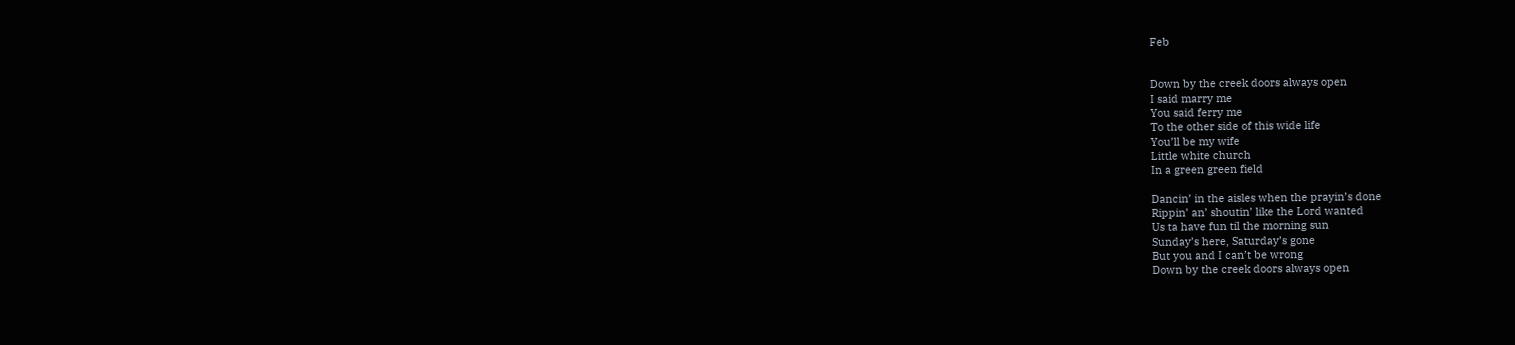Feb


Down by the creek doors always open
I said marry me
You said ferry me
To the other side of this wide life
You’ll be my wife
Little white church
In a green green field

Dancin’ in the aisles when the prayin’s done
Rippin’ an’ shoutin’ like the Lord wanted
Us ta have fun til the morning sun
Sunday’s here, Saturday’s gone
But you and I can’t be wrong
Down by the creek doors always open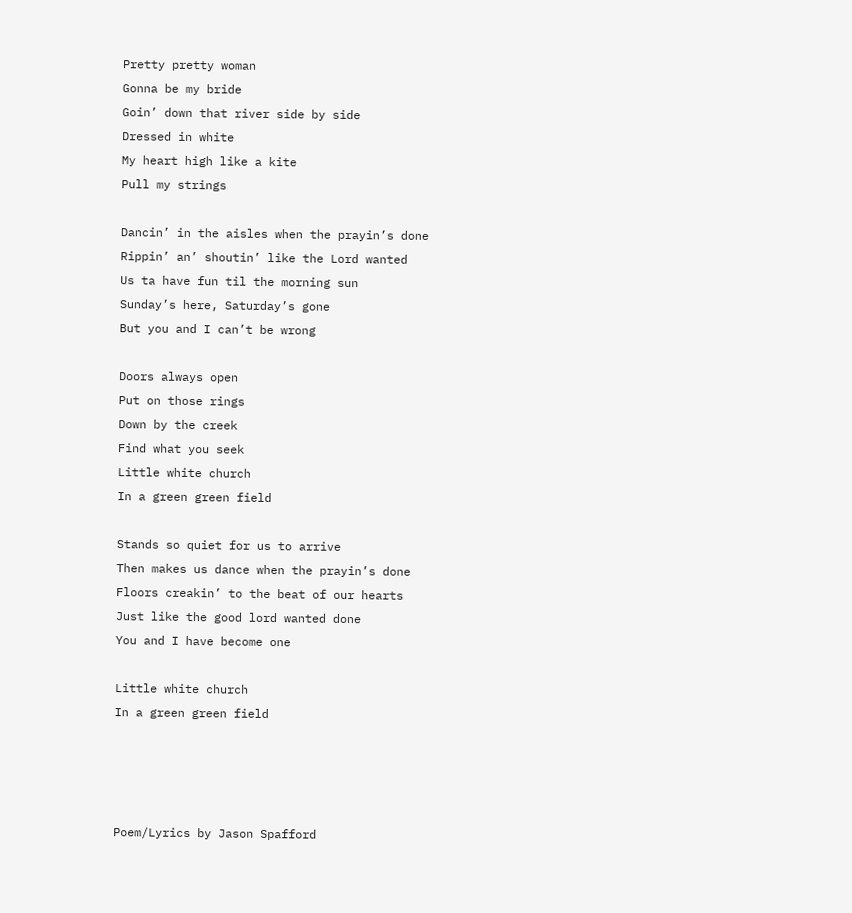Pretty pretty woman
Gonna be my bride
Goin’ down that river side by side
Dressed in white
My heart high like a kite
Pull my strings

Dancin’ in the aisles when the prayin’s done
Rippin’ an’ shoutin’ like the Lord wanted
Us ta have fun til the morning sun
Sunday’s here, Saturday’s gone
But you and I can’t be wrong

Doors always open
Put on those rings
Down by the creek
Find what you seek
Little white church
In a green green field

Stands so quiet for us to arrive
Then makes us dance when the prayin’s done
Floors creakin’ to the beat of our hearts
Just like the good lord wanted done
You and I have become one

Little white church
In a green green field




Poem/Lyrics by Jason Spafford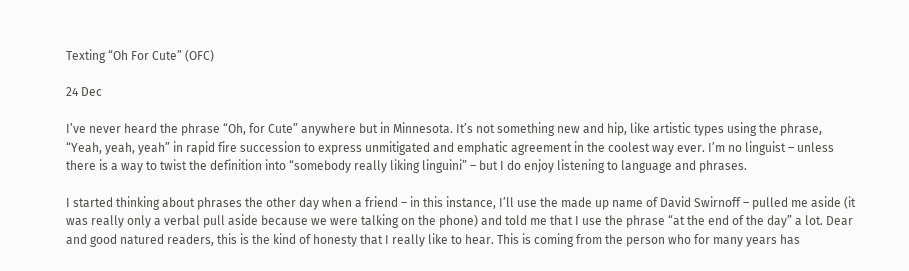Texting “Oh For Cute” (OFC)

24 Dec

I’ve never heard the phrase “Oh, for Cute” anywhere but in Minnesota. It’s not something new and hip, like artistic types using the phrase, “Yeah, yeah, yeah” in rapid fire succession to express unmitigated and emphatic agreement in the coolest way ever. I’m no linguist – unless there is a way to twist the definition into “somebody really liking linguini” – but I do enjoy listening to language and phrases.

I started thinking about phrases the other day when a friend – in this instance, I’ll use the made up name of David Swirnoff – pulled me aside (it was really only a verbal pull aside because we were talking on the phone) and told me that I use the phrase “at the end of the day” a lot. Dear and good natured readers, this is the kind of honesty that I really like to hear. This is coming from the person who for many years has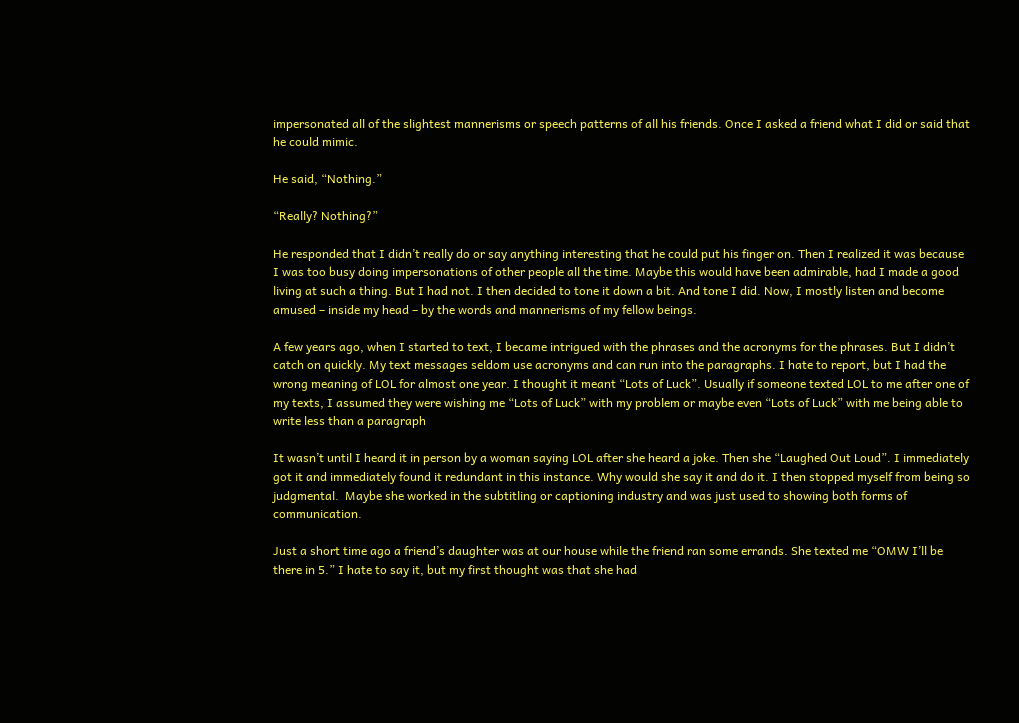impersonated all of the slightest mannerisms or speech patterns of all his friends. Once I asked a friend what I did or said that he could mimic.

He said, “Nothing.”

“Really? Nothing?”

He responded that I didn’t really do or say anything interesting that he could put his finger on. Then I realized it was because I was too busy doing impersonations of other people all the time. Maybe this would have been admirable, had I made a good living at such a thing. But I had not. I then decided to tone it down a bit. And tone I did. Now, I mostly listen and become amused – inside my head – by the words and mannerisms of my fellow beings.

A few years ago, when I started to text, I became intrigued with the phrases and the acronyms for the phrases. But I didn’t catch on quickly. My text messages seldom use acronyms and can run into the paragraphs. I hate to report, but I had the wrong meaning of LOL for almost one year. I thought it meant “Lots of Luck”. Usually if someone texted LOL to me after one of my texts, I assumed they were wishing me “Lots of Luck” with my problem or maybe even “Lots of Luck” with me being able to write less than a paragraph

It wasn’t until I heard it in person by a woman saying LOL after she heard a joke. Then she “Laughed Out Loud”. I immediately got it and immediately found it redundant in this instance. Why would she say it and do it. I then stopped myself from being so judgmental.  Maybe she worked in the subtitling or captioning industry and was just used to showing both forms of communication.

Just a short time ago a friend’s daughter was at our house while the friend ran some errands. She texted me “OMW I’ll be there in 5.” I hate to say it, but my first thought was that she had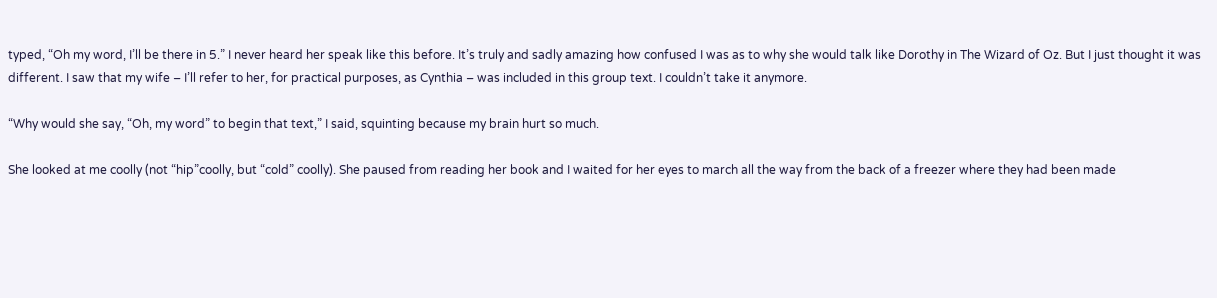typed, “Oh my word, I’ll be there in 5.” I never heard her speak like this before. It’s truly and sadly amazing how confused I was as to why she would talk like Dorothy in The Wizard of Oz. But I just thought it was different. I saw that my wife – I’ll refer to her, for practical purposes, as Cynthia – was included in this group text. I couldn’t take it anymore.

“Why would she say, “Oh, my word” to begin that text,” I said, squinting because my brain hurt so much.

She looked at me coolly (not “hip”coolly, but “cold” coolly). She paused from reading her book and I waited for her eyes to march all the way from the back of a freezer where they had been made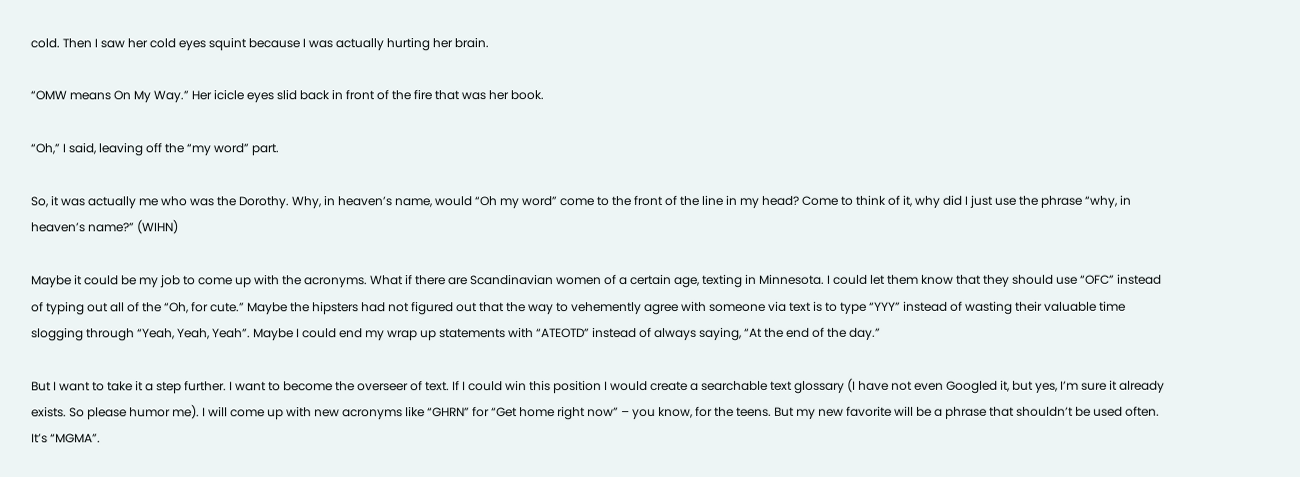cold. Then I saw her cold eyes squint because I was actually hurting her brain.

“OMW means On My Way.” Her icicle eyes slid back in front of the fire that was her book.

“Oh,” I said, leaving off the “my word” part.

So, it was actually me who was the Dorothy. Why, in heaven’s name, would “Oh my word” come to the front of the line in my head? Come to think of it, why did I just use the phrase “why, in heaven’s name?” (WIHN)

Maybe it could be my job to come up with the acronyms. What if there are Scandinavian women of a certain age, texting in Minnesota. I could let them know that they should use “OFC” instead of typing out all of the “Oh, for cute.” Maybe the hipsters had not figured out that the way to vehemently agree with someone via text is to type “YYY” instead of wasting their valuable time slogging through “Yeah, Yeah, Yeah”. Maybe I could end my wrap up statements with “ATEOTD” instead of always saying, “At the end of the day.”

But I want to take it a step further. I want to become the overseer of text. If I could win this position I would create a searchable text glossary (I have not even Googled it, but yes, I’m sure it already exists. So please humor me). I will come up with new acronyms like “GHRN” for “Get home right now” – you know, for the teens. But my new favorite will be a phrase that shouldn’t be used often. It’s “MGMA”.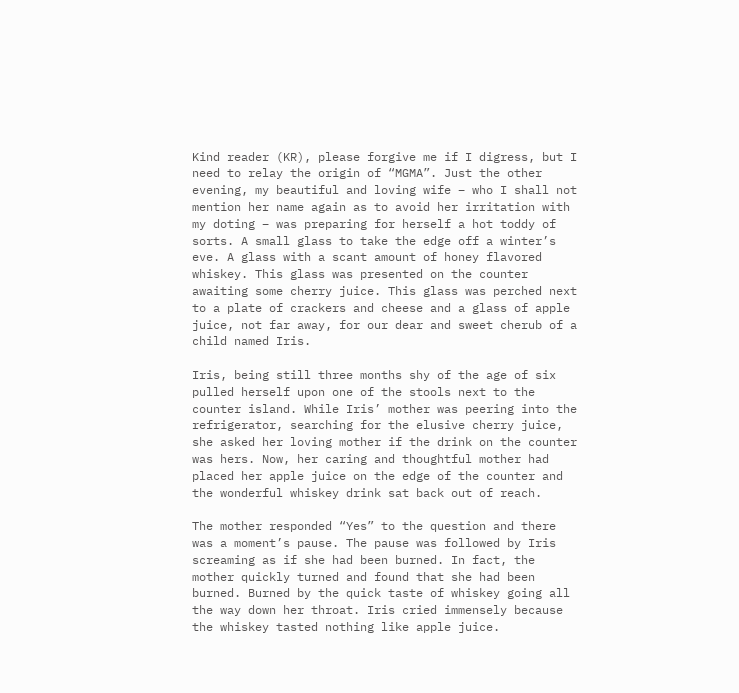Kind reader (KR), please forgive me if I digress, but I need to relay the origin of “MGMA”. Just the other evening, my beautiful and loving wife – who I shall not mention her name again as to avoid her irritation with my doting – was preparing for herself a hot toddy of sorts. A small glass to take the edge off a winter’s eve. A glass with a scant amount of honey flavored whiskey. This glass was presented on the counter awaiting some cherry juice. This glass was perched next to a plate of crackers and cheese and a glass of apple juice, not far away, for our dear and sweet cherub of a child named Iris.

Iris, being still three months shy of the age of six pulled herself upon one of the stools next to the counter island. While Iris’ mother was peering into the refrigerator, searching for the elusive cherry juice, she asked her loving mother if the drink on the counter was hers. Now, her caring and thoughtful mother had placed her apple juice on the edge of the counter and the wonderful whiskey drink sat back out of reach.

The mother responded “Yes” to the question and there was a moment’s pause. The pause was followed by Iris screaming as if she had been burned. In fact, the mother quickly turned and found that she had been burned. Burned by the quick taste of whiskey going all the way down her throat. Iris cried immensely because the whiskey tasted nothing like apple juice.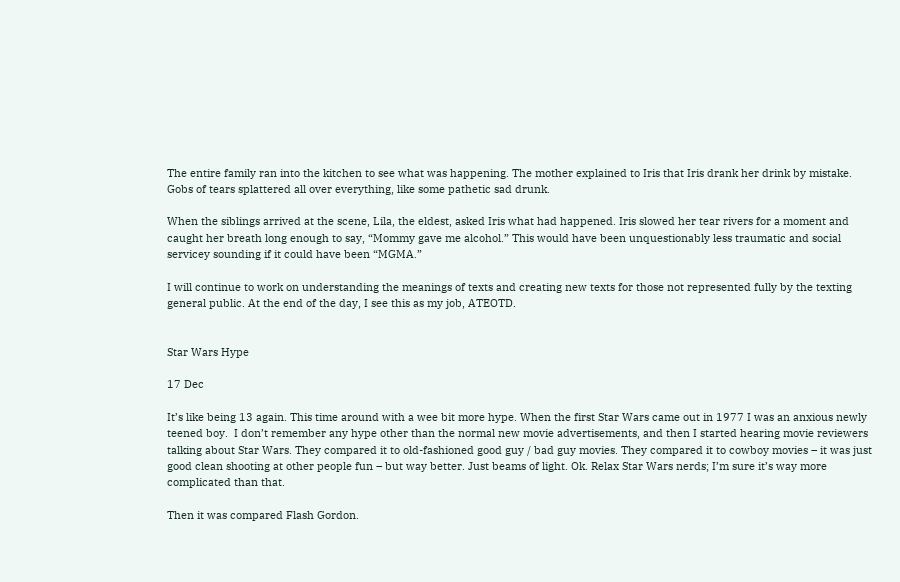The entire family ran into the kitchen to see what was happening. The mother explained to Iris that Iris drank her drink by mistake. Gobs of tears splattered all over everything, like some pathetic sad drunk.

When the siblings arrived at the scene, Lila, the eldest, asked Iris what had happened. Iris slowed her tear rivers for a moment and caught her breath long enough to say, “Mommy gave me alcohol.” This would have been unquestionably less traumatic and social servicey sounding if it could have been “MGMA.”

I will continue to work on understanding the meanings of texts and creating new texts for those not represented fully by the texting general public. At the end of the day, I see this as my job, ATEOTD.


Star Wars Hype

17 Dec

It’s like being 13 again. This time around with a wee bit more hype. When the first Star Wars came out in 1977 I was an anxious newly teened boy.  I don’t remember any hype other than the normal new movie advertisements, and then I started hearing movie reviewers talking about Star Wars. They compared it to old-fashioned good guy / bad guy movies. They compared it to cowboy movies – it was just good clean shooting at other people fun – but way better. Just beams of light. Ok. Relax Star Wars nerds; I’m sure it’s way more complicated than that.

Then it was compared Flash Gordon.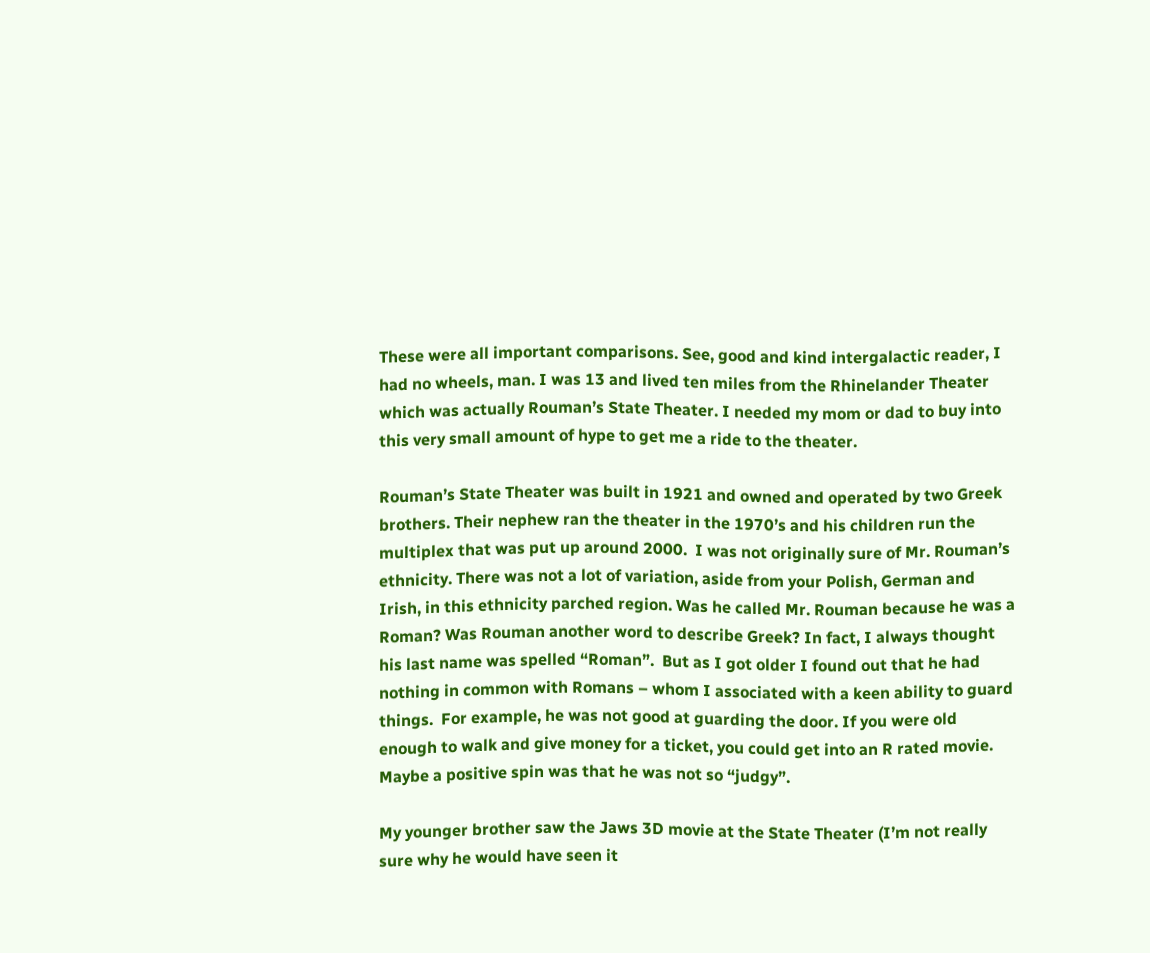These were all important comparisons. See, good and kind intergalactic reader, I had no wheels, man. I was 13 and lived ten miles from the Rhinelander Theater which was actually Rouman’s State Theater. I needed my mom or dad to buy into this very small amount of hype to get me a ride to the theater.

Rouman’s State Theater was built in 1921 and owned and operated by two Greek brothers. Their nephew ran the theater in the 1970’s and his children run the multiplex that was put up around 2000.  I was not originally sure of Mr. Rouman’s ethnicity. There was not a lot of variation, aside from your Polish, German and Irish, in this ethnicity parched region. Was he called Mr. Rouman because he was a Roman? Was Rouman another word to describe Greek? In fact, I always thought his last name was spelled “Roman”.  But as I got older I found out that he had nothing in common with Romans – whom I associated with a keen ability to guard things.  For example, he was not good at guarding the door. If you were old enough to walk and give money for a ticket, you could get into an R rated movie.  Maybe a positive spin was that he was not so “judgy”.

My younger brother saw the Jaws 3D movie at the State Theater (I’m not really sure why he would have seen it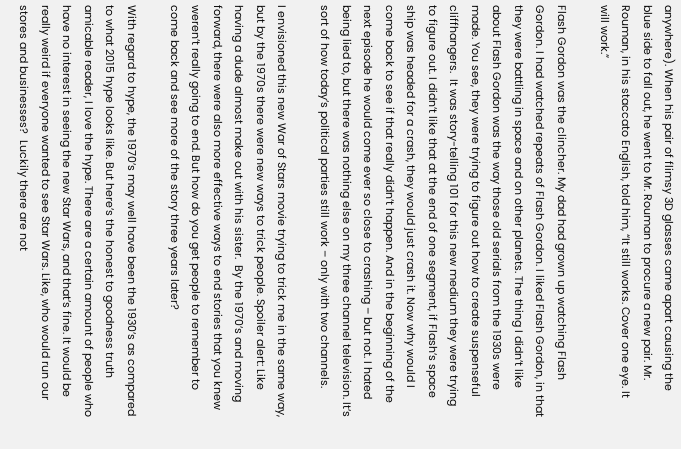anywhere). When his pair of flimsy 3D glasses came apart causing the blue side to fall out, he went to Mr. Rouman to procure a new pair. Mr. Rouman, in his staccato English, told him, “It still works. Cover one eye. It will work.”

Flash Gordon was the clincher. My dad had grown up watching Flash Gordon. I had watched repeats of Flash Gordon. I liked Flash Gordon, in that they were battling in space and on other planets. The thing I didn’t like about Flash Gordon was the way those old serials from the 1930s were made. You see, they were trying to figure out how to create suspenseful cliffhangers.  It was story-telling 101 for this new medium they were trying to figure out. I didn’t like that at the end of one segment, if Flash’s space ship was headed for a crash, they would just crash it. Now why would I come back to see if that really didn’t happen. And in the beginning of the next episode he would come ever so close to crashing – but not. I hated being lied to, but there was nothing else on my three channel television. It’s sort of how today’s political parties still work – only with two channels.

I envisioned this new War of Stars movie trying to trick me in the same way, but by the 1970s there were new ways to trick people. Spoiler alert: Like having a dude almost make out with his sister.  By the 1970’s and moving forward, there were also more effective ways to end stories that you knew weren’t really going to end. But how do you get people to remember to come back and see more of the story three years later?

With regard to hype, the 1970’s may well have been the 1930’s as compared to what 2015 hype looks like. But here’s the honest to goodness truth amicable reader, I love the hype. There are a certain amount of people who have no interest in seeing the new Star Wars, and that’s fine. It would be really weird if everyone wanted to see Star Wars. Like, who would run our stores and businesses?  Luckily there are not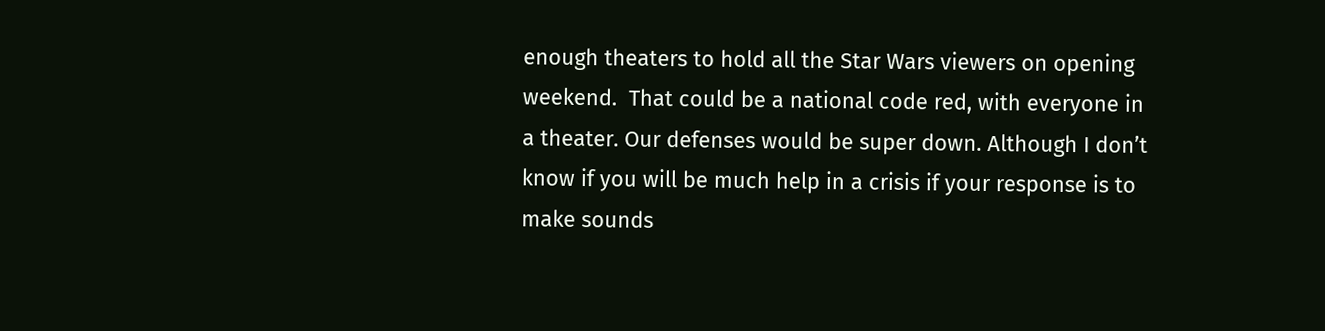enough theaters to hold all the Star Wars viewers on opening weekend.  That could be a national code red, with everyone in a theater. Our defenses would be super down. Although I don’t know if you will be much help in a crisis if your response is to make sounds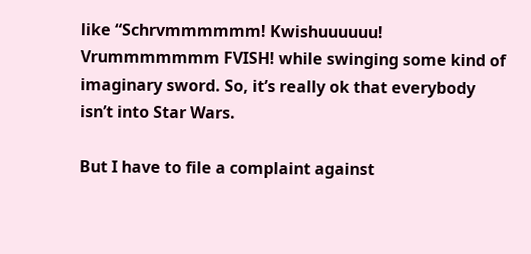like “Schrvmmmmmm! Kwishuuuuuu! Vrummmmmmm FVISH! while swinging some kind of imaginary sword. So, it’s really ok that everybody isn’t into Star Wars.

But I have to file a complaint against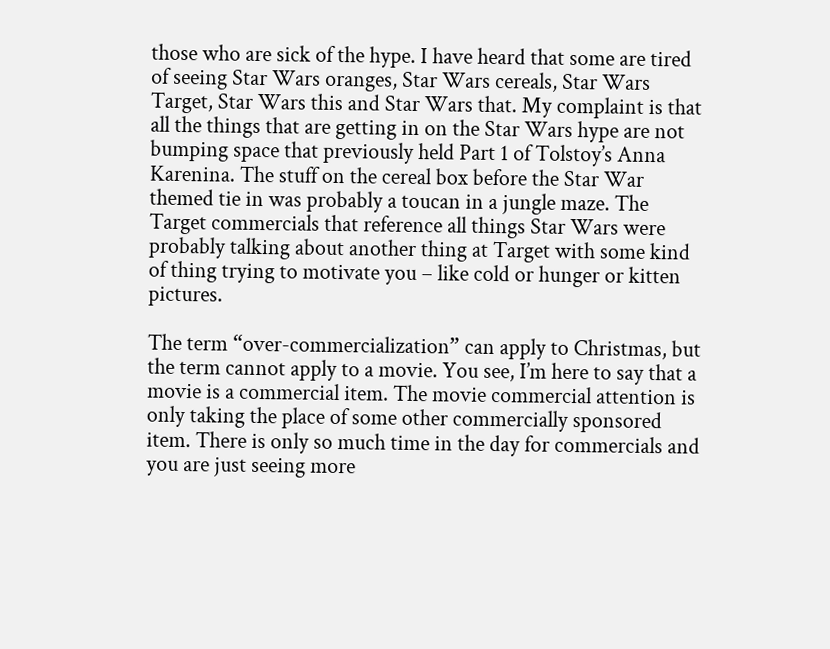those who are sick of the hype. I have heard that some are tired of seeing Star Wars oranges, Star Wars cereals, Star Wars Target, Star Wars this and Star Wars that. My complaint is that all the things that are getting in on the Star Wars hype are not bumping space that previously held Part 1 of Tolstoy’s Anna Karenina. The stuff on the cereal box before the Star War themed tie in was probably a toucan in a jungle maze. The Target commercials that reference all things Star Wars were probably talking about another thing at Target with some kind of thing trying to motivate you – like cold or hunger or kitten pictures.

The term “over-commercialization” can apply to Christmas, but the term cannot apply to a movie. You see, I’m here to say that a movie is a commercial item. The movie commercial attention is only taking the place of some other commercially sponsored item. There is only so much time in the day for commercials and you are just seeing more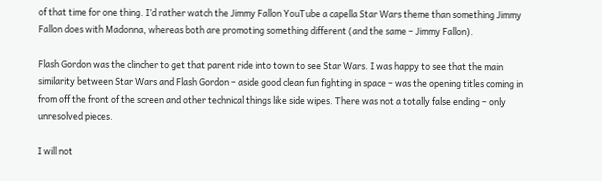of that time for one thing. I’d rather watch the Jimmy Fallon YouTube a capella Star Wars theme than something Jimmy Fallon does with Madonna, whereas both are promoting something different (and the same – Jimmy Fallon).

Flash Gordon was the clincher to get that parent ride into town to see Star Wars. I was happy to see that the main similarity between Star Wars and Flash Gordon – aside good clean fun fighting in space – was the opening titles coming in from off the front of the screen and other technical things like side wipes. There was not a totally false ending – only unresolved pieces.

I will not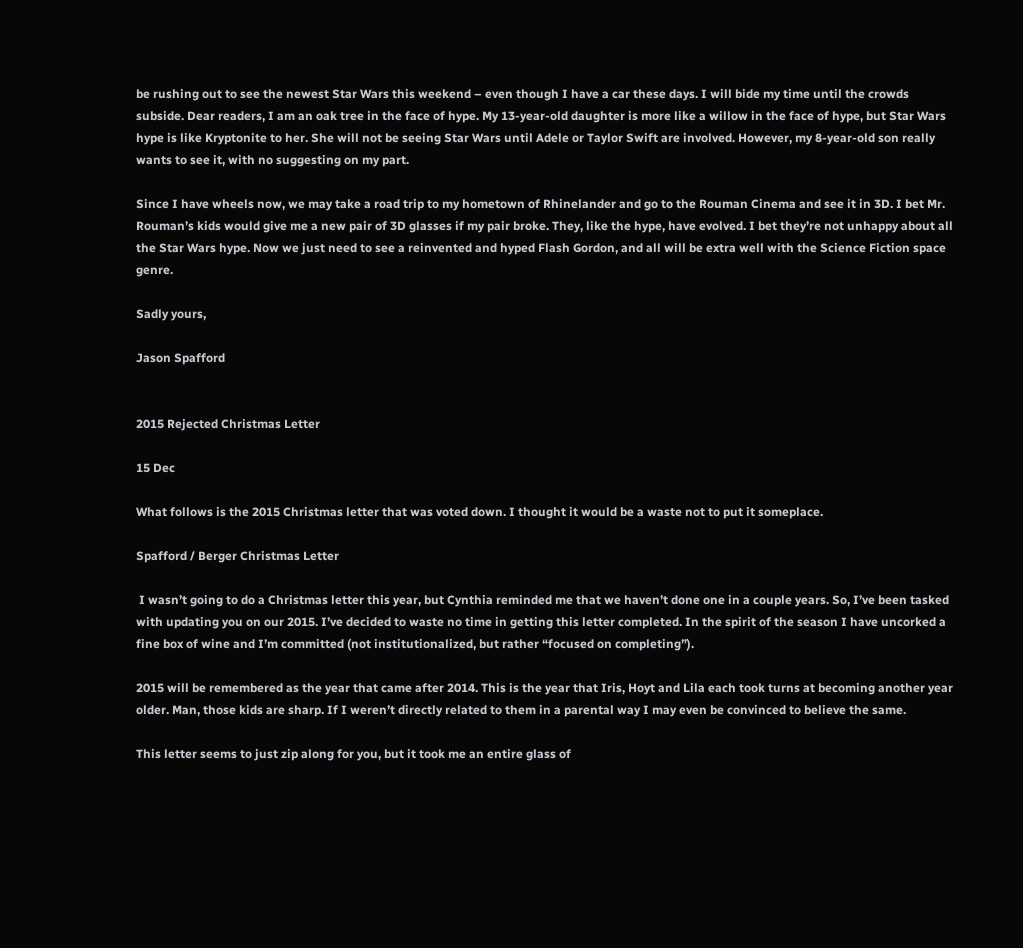be rushing out to see the newest Star Wars this weekend – even though I have a car these days. I will bide my time until the crowds subside. Dear readers, I am an oak tree in the face of hype. My 13-year-old daughter is more like a willow in the face of hype, but Star Wars hype is like Kryptonite to her. She will not be seeing Star Wars until Adele or Taylor Swift are involved. However, my 8-year-old son really wants to see it, with no suggesting on my part.

Since I have wheels now, we may take a road trip to my hometown of Rhinelander and go to the Rouman Cinema and see it in 3D. I bet Mr. Rouman’s kids would give me a new pair of 3D glasses if my pair broke. They, like the hype, have evolved. I bet they’re not unhappy about all the Star Wars hype. Now we just need to see a reinvented and hyped Flash Gordon, and all will be extra well with the Science Fiction space genre.

Sadly yours,

Jason Spafford


2015 Rejected Christmas Letter

15 Dec

What follows is the 2015 Christmas letter that was voted down. I thought it would be a waste not to put it someplace.

Spafford / Berger Christmas Letter

 I wasn’t going to do a Christmas letter this year, but Cynthia reminded me that we haven’t done one in a couple years. So, I’ve been tasked with updating you on our 2015. I’ve decided to waste no time in getting this letter completed. In the spirit of the season I have uncorked a fine box of wine and I’m committed (not institutionalized, but rather “focused on completing”).

2015 will be remembered as the year that came after 2014. This is the year that Iris, Hoyt and Lila each took turns at becoming another year older. Man, those kids are sharp. If I weren’t directly related to them in a parental way I may even be convinced to believe the same.

This letter seems to just zip along for you, but it took me an entire glass of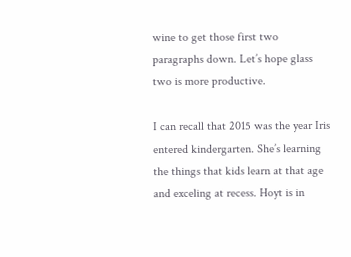wine to get those first two paragraphs down. Let’s hope glass two is more productive.

I can recall that 2015 was the year Iris entered kindergarten. She’s learning the things that kids learn at that age and exceling at recess. Hoyt is in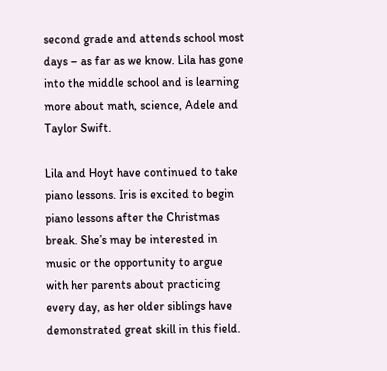second grade and attends school most days – as far as we know. Lila has gone into the middle school and is learning more about math, science, Adele and Taylor Swift.

Lila and Hoyt have continued to take piano lessons. Iris is excited to begin piano lessons after the Christmas break. She’s may be interested in music or the opportunity to argue with her parents about practicing every day, as her older siblings have demonstrated great skill in this field.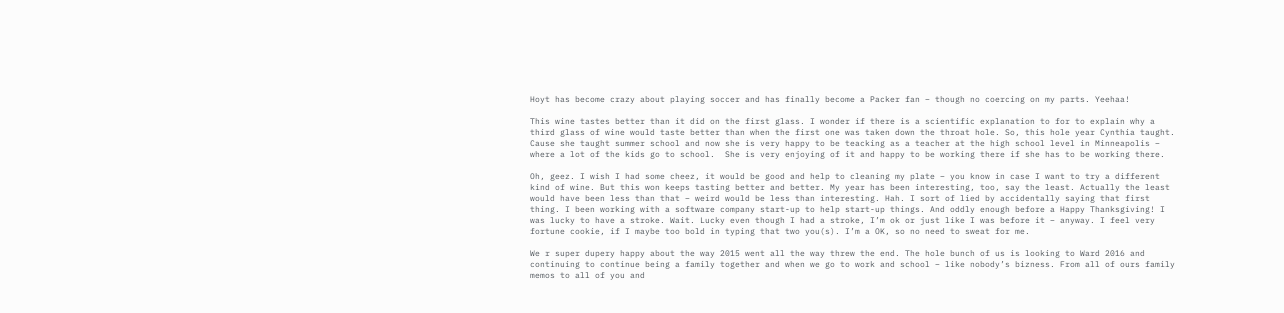Hoyt has become crazy about playing soccer and has finally become a Packer fan – though no coercing on my parts. Yeehaa!

This wine tastes better than it did on the first glass. I wonder if there is a scientific explanation to for to explain why a third glass of wine would taste better than when the first one was taken down the throat hole. So, this hole year Cynthia taught. Cause she taught summer school and now she is very happy to be teacking as a teacher at the high school level in Minneapolis – where a lot of the kids go to school.  She is very enjoying of it and happy to be working there if she has to be working there.

Oh, geez. I wish I had some cheez, it would be good and help to cleaning my plate – you know in case I want to try a different kind of wine. But this won keeps tasting better and better. My year has been interesting, too, say the least. Actually the least would have been less than that – weird would be less than interesting. Hah. I sort of lied by accidentally saying that first thing. I been working with a software company start-up to help start-up things. And oddly enough before a Happy Thanksgiving! I was lucky to have a stroke. Wait. Lucky even though I had a stroke, I’m ok or just like I was before it – anyway. I feel very fortune cookie, if I maybe too bold in typing that two you(s). I’m a OK, so no need to sweat for me.

We r super dupery happy about the way 2015 went all the way threw the end. The hole bunch of us is looking to Ward 2016 and continuing to continue being a family together and when we go to work and school – like nobody’s bizness. From all of ours family memos to all of you and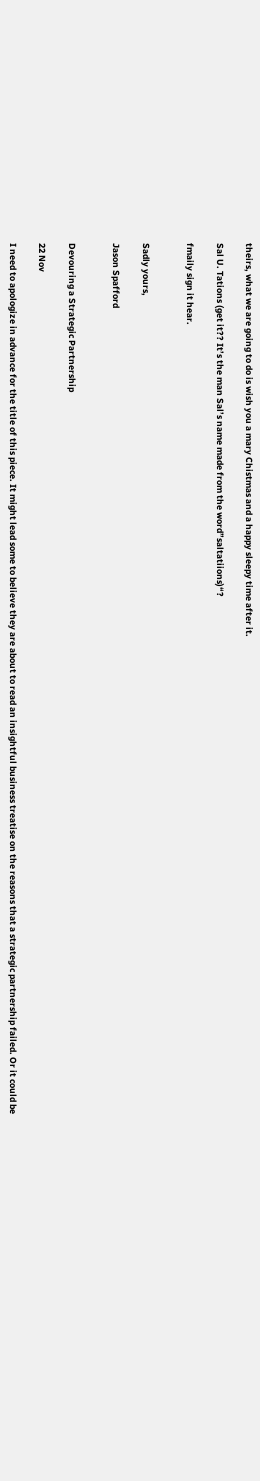theirs, what we are going to do is wish you a mary Chistmas and a happy sleepy time after it.

Sal U. Tations (get it?? It’s the man Sal’s name made from the word”saltatiions)“?

fmaily sign it hear.


Sadly yours,

Jason Spafford


Devouring a Strategic Partnership

22 Nov

I need to apologize in advance for the title of this piece. It might lead some to believe they are about to read an insightful business treatise on the reasons that a strategic partnership failed. Or it could be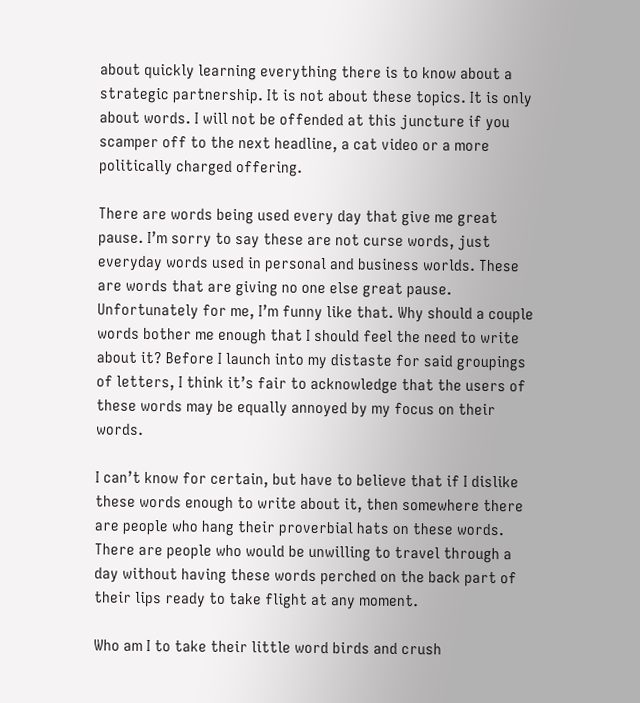about quickly learning everything there is to know about a strategic partnership. It is not about these topics. It is only about words. I will not be offended at this juncture if you scamper off to the next headline, a cat video or a more politically charged offering.

There are words being used every day that give me great pause. I’m sorry to say these are not curse words, just everyday words used in personal and business worlds. These are words that are giving no one else great pause. Unfortunately for me, I’m funny like that. Why should a couple words bother me enough that I should feel the need to write about it? Before I launch into my distaste for said groupings of letters, I think it’s fair to acknowledge that the users of these words may be equally annoyed by my focus on their words.

I can’t know for certain, but have to believe that if I dislike these words enough to write about it, then somewhere there are people who hang their proverbial hats on these words. There are people who would be unwilling to travel through a day without having these words perched on the back part of their lips ready to take flight at any moment.

Who am I to take their little word birds and crush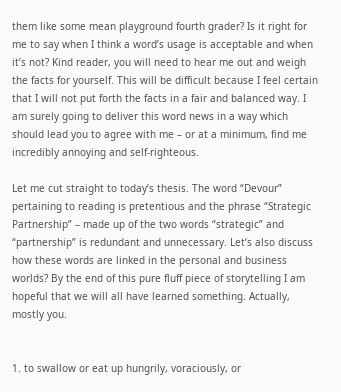them like some mean playground fourth grader? Is it right for me to say when I think a word’s usage is acceptable and when it’s not? Kind reader, you will need to hear me out and weigh the facts for yourself. This will be difficult because I feel certain that I will not put forth the facts in a fair and balanced way. I am surely going to deliver this word news in a way which should lead you to agree with me – or at a minimum, find me incredibly annoying and self-righteous.

Let me cut straight to today’s thesis. The word “Devour” pertaining to reading is pretentious and the phrase “Strategic Partnership” – made up of the two words “strategic” and “partnership” is redundant and unnecessary. Let’s also discuss how these words are linked in the personal and business worlds? By the end of this pure fluff piece of storytelling I am hopeful that we will all have learned something. Actually, mostly you.


1. to swallow or eat up hungrily, voraciously, or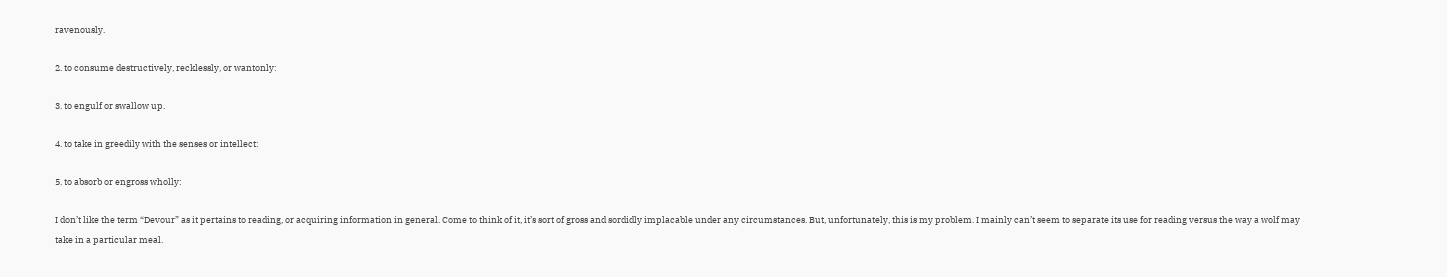ravenously.

2. to consume destructively, recklessly, or wantonly:

3. to engulf or swallow up.

4. to take in greedily with the senses or intellect:

5. to absorb or engross wholly:

I don’t like the term “Devour” as it pertains to reading, or acquiring information in general. Come to think of it, it’s sort of gross and sordidly implacable under any circumstances. But, unfortunately, this is my problem. I mainly can’t seem to separate its use for reading versus the way a wolf may take in a particular meal.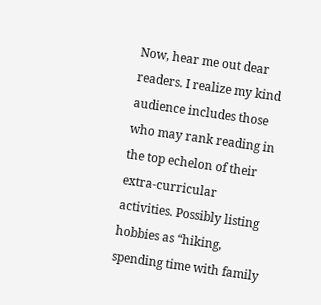Now, hear me out dear readers. I realize my kind audience includes those who may rank reading in the top echelon of their extra-curricular activities. Possibly listing hobbies as “hiking, spending time with family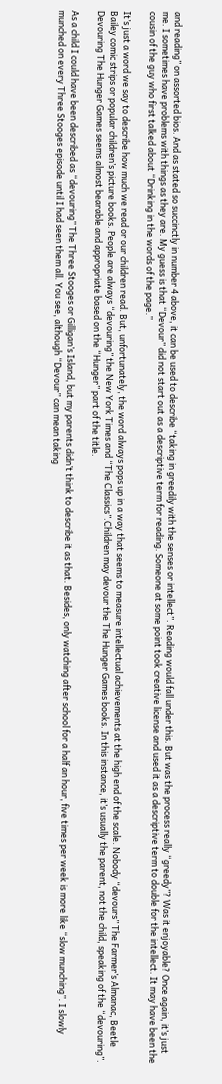and reading” on assorted bios. And as stated so succinctly in number 4 above, it can be used to describe “taking in greedily with the senses or intellect”. Reading would fall under this. But was the process really “greedy”? Was it enjoyable? Once again, it’s just me. I sometimes have problems with things as they are. My guess is that “Devour” did not start out as a descriptive term for reading. Someone at some point took creative license and used it as a descriptive term to double for the intellect. It may have been the cousin of the guy who first talked about “Drinking in the words of the page.”

It’s just a word we say to describe how much we read or our children read. But, unfortunately, the word always pops up in a way that seems to measure intellectual achievements at the high end of the scale. Nobody “devours” The Farmer’s Almanac, Beetle Bailey comic strips or popular children’s picture books. People are always “devouring” the New York Times and “The Classics”.Children may devour the The Hunger Games books. In this instance, it’s usually the parent, not the child, speaking of the “devouring”. Devouring The Hunger Games seems almost bearable and appropriate based on the “Hunger” part of the title.

As a child I could have been described as “devouring” The Three Stooges or Gilligan’s Island, but my parents didn’t think to describe it as that. Besides, only watching after school for a half an hour, five times per week is more like “slow munching”. I slowly munched on every Three Stooges episode until I had seen them all. You see, although “Devour” can mean taking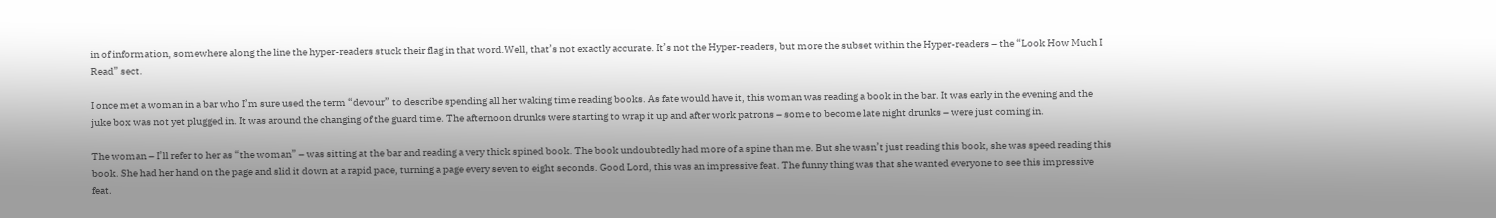in of information, somewhere along the line the hyper-readers stuck their flag in that word.Well, that’s not exactly accurate. It’s not the Hyper-readers, but more the subset within the Hyper-readers – the “Look How Much I Read” sect.

I once met a woman in a bar who I’m sure used the term “devour” to describe spending all her waking time reading books. As fate would have it, this woman was reading a book in the bar. It was early in the evening and the juke box was not yet plugged in. It was around the changing of the guard time. The afternoon drunks were starting to wrap it up and after work patrons – some to become late night drunks – were just coming in.

The woman – I’ll refer to her as “the woman” – was sitting at the bar and reading a very thick spined book. The book undoubtedly had more of a spine than me. But she wasn’t just reading this book, she was speed reading this book. She had her hand on the page and slid it down at a rapid pace, turning a page every seven to eight seconds. Good Lord, this was an impressive feat. The funny thing was that she wanted everyone to see this impressive feat.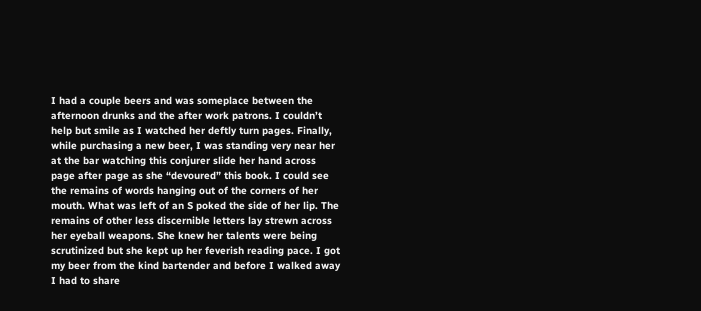I had a couple beers and was someplace between the afternoon drunks and the after work patrons. I couldn’t help but smile as I watched her deftly turn pages. Finally, while purchasing a new beer, I was standing very near her at the bar watching this conjurer slide her hand across page after page as she “devoured” this book. I could see the remains of words hanging out of the corners of her mouth. What was left of an S poked the side of her lip. The remains of other less discernible letters lay strewn across her eyeball weapons. She knew her talents were being scrutinized but she kept up her feverish reading pace. I got my beer from the kind bartender and before I walked away I had to share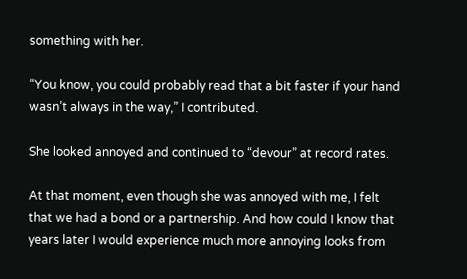something with her.

“You know, you could probably read that a bit faster if your hand wasn’t always in the way,” I contributed.

She looked annoyed and continued to “devour” at record rates.

At that moment, even though she was annoyed with me, I felt that we had a bond or a partnership. And how could I know that years later I would experience much more annoying looks from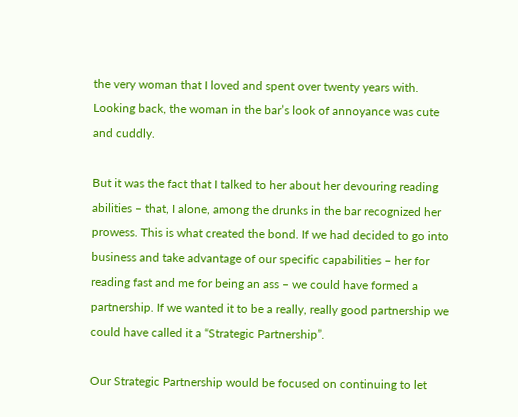the very woman that I loved and spent over twenty years with. Looking back, the woman in the bar’s look of annoyance was cute and cuddly.

But it was the fact that I talked to her about her devouring reading abilities – that, I alone, among the drunks in the bar recognized her prowess. This is what created the bond. If we had decided to go into business and take advantage of our specific capabilities – her for reading fast and me for being an ass – we could have formed a partnership. If we wanted it to be a really, really good partnership we could have called it a “Strategic Partnership”.

Our Strategic Partnership would be focused on continuing to let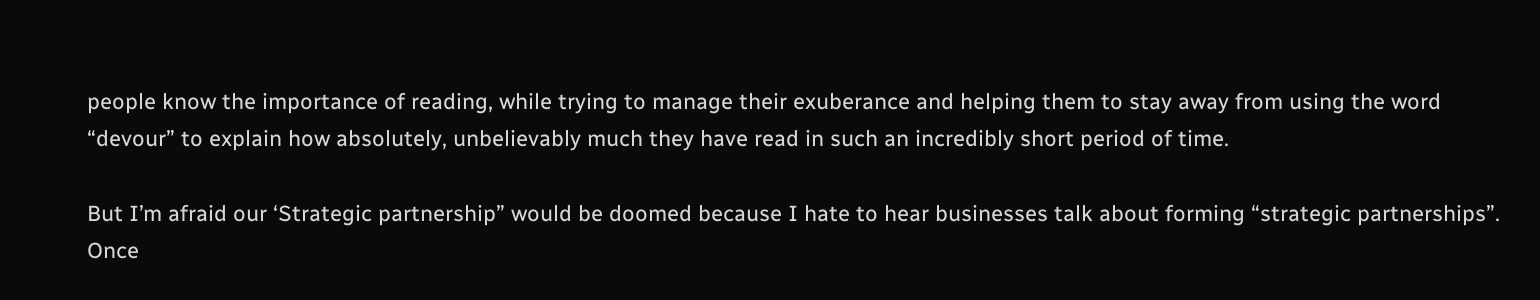people know the importance of reading, while trying to manage their exuberance and helping them to stay away from using the word “devour” to explain how absolutely, unbelievably much they have read in such an incredibly short period of time.

But I’m afraid our ‘Strategic partnership” would be doomed because I hate to hear businesses talk about forming “strategic partnerships”. Once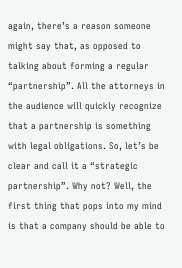again, there’s a reason someone might say that, as opposed to talking about forming a regular “partnership”. All the attorneys in the audience will quickly recognize that a partnership is something with legal obligations. So, let’s be clear and call it a “strategic partnership”. Why not? Well, the first thing that pops into my mind is that a company should be able to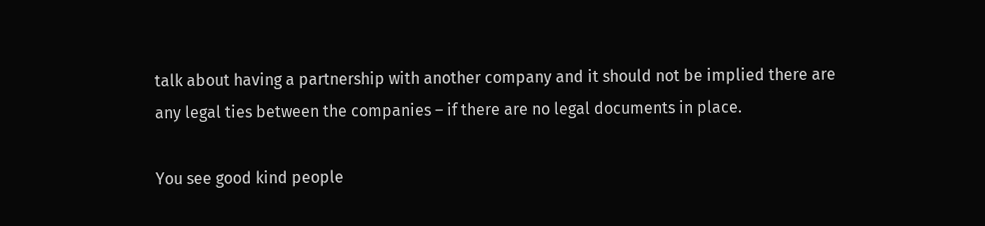talk about having a partnership with another company and it should not be implied there are any legal ties between the companies – if there are no legal documents in place.

You see good kind people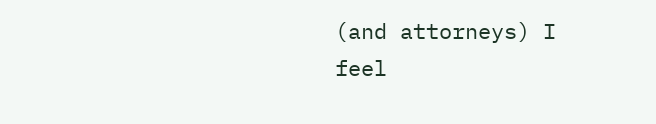(and attorneys) I feel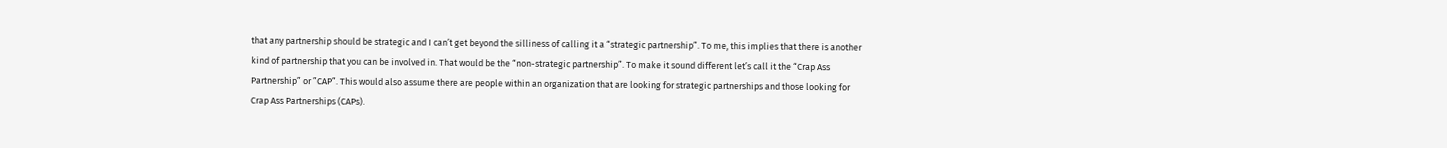that any partnership should be strategic and I can’t get beyond the silliness of calling it a “strategic partnership”. To me, this implies that there is another kind of partnership that you can be involved in. That would be the “non-strategic partnership”. To make it sound different let’s call it the “Crap Ass Partnership” or ”CAP”. This would also assume there are people within an organization that are looking for strategic partnerships and those looking for Crap Ass Partnerships (CAPs).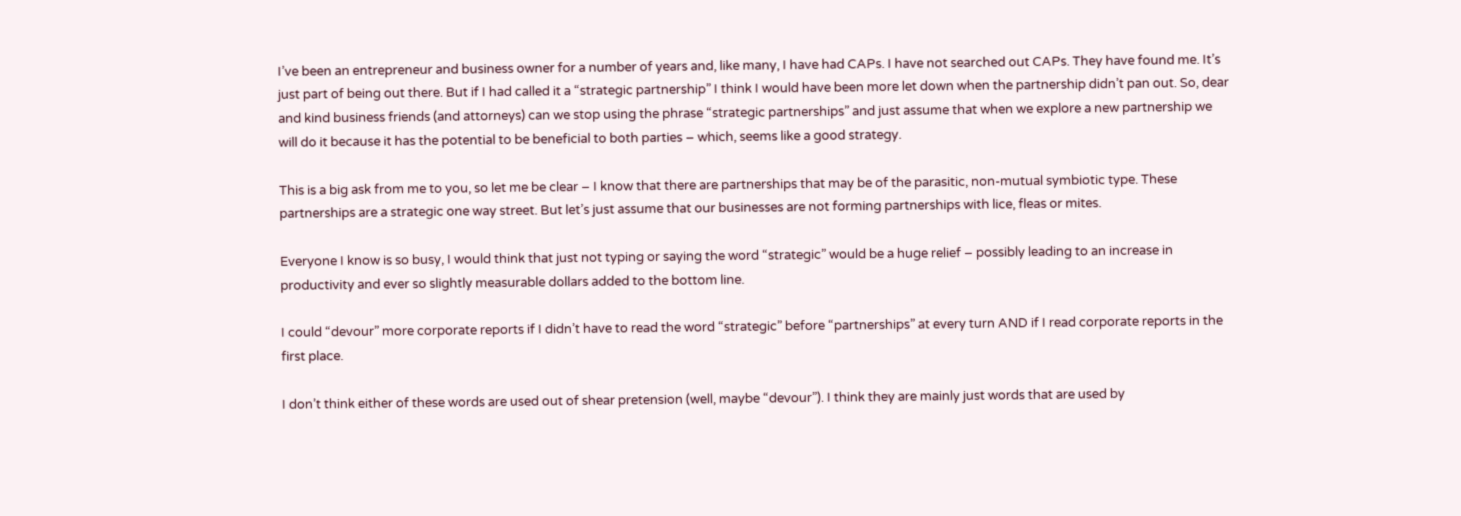I’ve been an entrepreneur and business owner for a number of years and, like many, I have had CAPs. I have not searched out CAPs. They have found me. It’s just part of being out there. But if I had called it a “strategic partnership” I think I would have been more let down when the partnership didn’t pan out. So, dear and kind business friends (and attorneys) can we stop using the phrase “strategic partnerships” and just assume that when we explore a new partnership we will do it because it has the potential to be beneficial to both parties – which, seems like a good strategy.

This is a big ask from me to you, so let me be clear – I know that there are partnerships that may be of the parasitic, non-mutual symbiotic type. These partnerships are a strategic one way street. But let’s just assume that our businesses are not forming partnerships with lice, fleas or mites.

Everyone I know is so busy, I would think that just not typing or saying the word “strategic” would be a huge relief – possibly leading to an increase in productivity and ever so slightly measurable dollars added to the bottom line.

I could “devour” more corporate reports if I didn’t have to read the word “strategic” before “partnerships” at every turn AND if I read corporate reports in the first place.

I don’t think either of these words are used out of shear pretension (well, maybe “devour”). I think they are mainly just words that are used by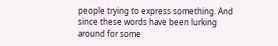people trying to express something. And since these words have been lurking around for some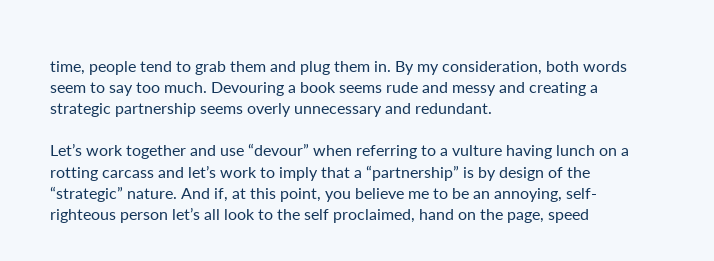time, people tend to grab them and plug them in. By my consideration, both words seem to say too much. Devouring a book seems rude and messy and creating a strategic partnership seems overly unnecessary and redundant.

Let’s work together and use “devour” when referring to a vulture having lunch on a rotting carcass and let’s work to imply that a “partnership” is by design of the “strategic” nature. And if, at this point, you believe me to be an annoying, self-righteous person let’s all look to the self proclaimed, hand on the page, speed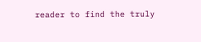reader to find the truly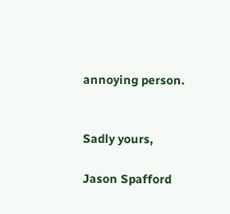annoying person.


Sadly yours,

Jason Spafford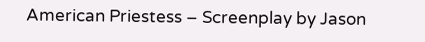American Priestess – Screenplay by Jason